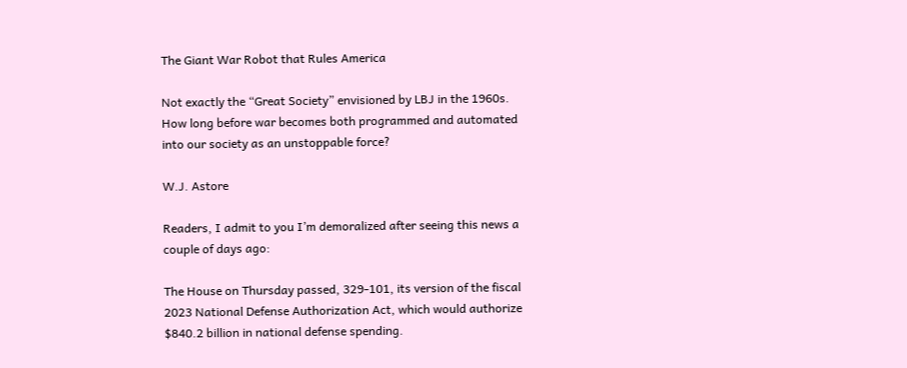The Giant War Robot that Rules America

Not exactly the “Great Society” envisioned by LBJ in the 1960s. How long before war becomes both programmed and automated into our society as an unstoppable force?

W.J. Astore

Readers, I admit to you I’m demoralized after seeing this news a couple of days ago:

The House on Thursday passed, 329-101, its version of the fiscal 2023 National Defense Authorization Act, which would authorize $840.2 billion in national defense spending.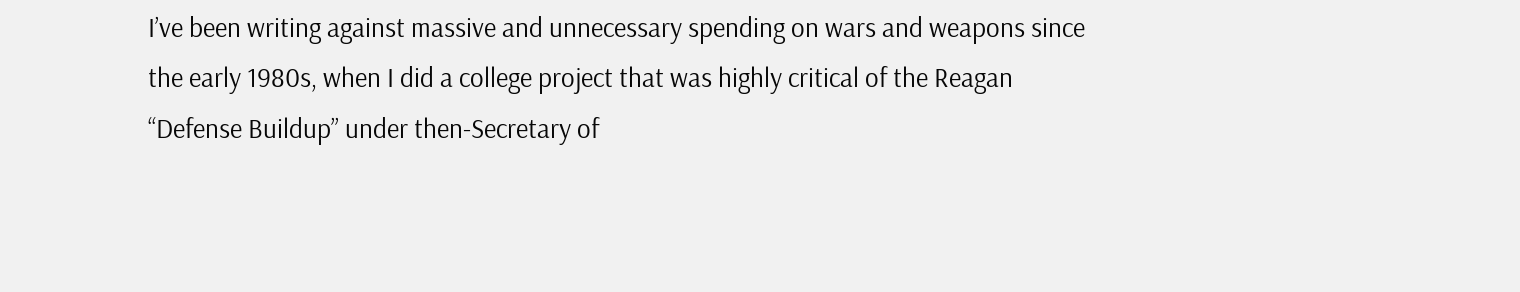I’ve been writing against massive and unnecessary spending on wars and weapons since the early 1980s, when I did a college project that was highly critical of the Reagan “Defense Buildup” under then-Secretary of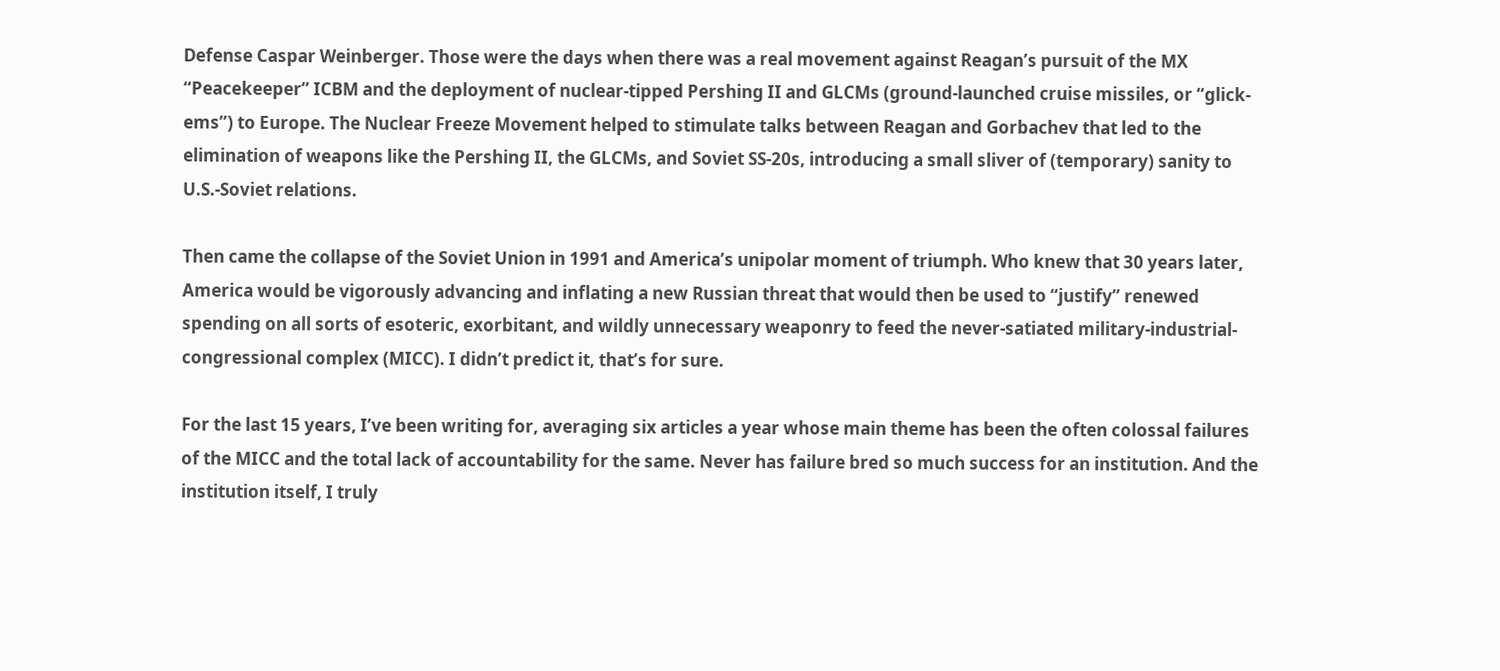Defense Caspar Weinberger. Those were the days when there was a real movement against Reagan’s pursuit of the MX “Peacekeeper” ICBM and the deployment of nuclear-tipped Pershing II and GLCMs (ground-launched cruise missiles, or “glick-ems”) to Europe. The Nuclear Freeze Movement helped to stimulate talks between Reagan and Gorbachev that led to the elimination of weapons like the Pershing II, the GLCMs, and Soviet SS-20s, introducing a small sliver of (temporary) sanity to U.S.-Soviet relations.

Then came the collapse of the Soviet Union in 1991 and America’s unipolar moment of triumph. Who knew that 30 years later, America would be vigorously advancing and inflating a new Russian threat that would then be used to “justify” renewed spending on all sorts of esoteric, exorbitant, and wildly unnecessary weaponry to feed the never-satiated military-industrial-congressional complex (MICC). I didn’t predict it, that’s for sure.

For the last 15 years, I’ve been writing for, averaging six articles a year whose main theme has been the often colossal failures of the MICC and the total lack of accountability for the same. Never has failure bred so much success for an institution. And the institution itself, I truly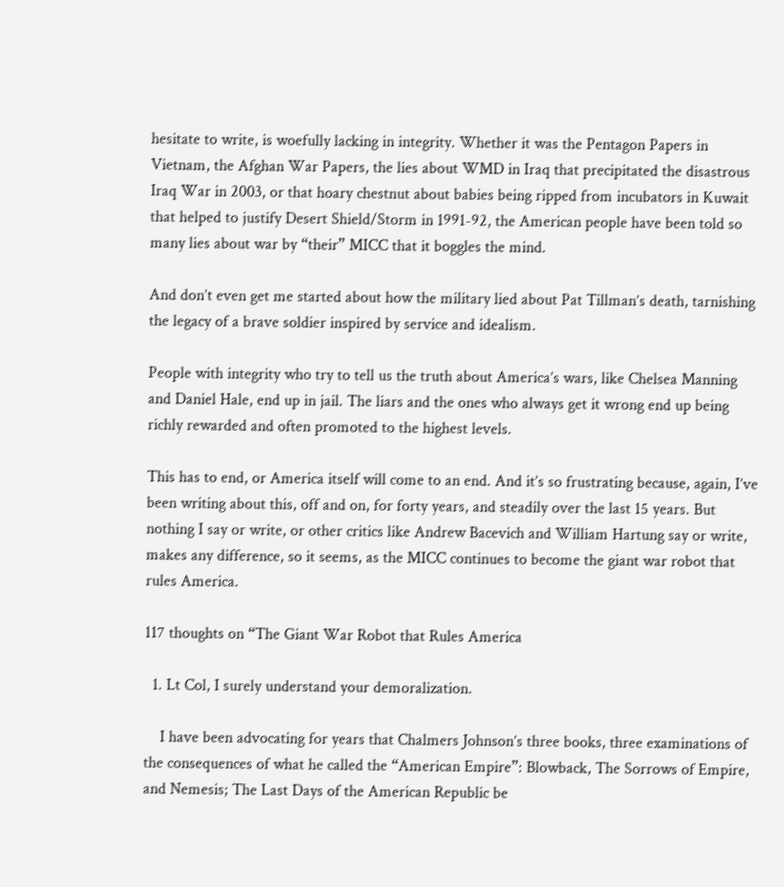hesitate to write, is woefully lacking in integrity. Whether it was the Pentagon Papers in Vietnam, the Afghan War Papers, the lies about WMD in Iraq that precipitated the disastrous Iraq War in 2003, or that hoary chestnut about babies being ripped from incubators in Kuwait that helped to justify Desert Shield/Storm in 1991-92, the American people have been told so many lies about war by “their” MICC that it boggles the mind.

And don’t even get me started about how the military lied about Pat Tillman’s death, tarnishing the legacy of a brave soldier inspired by service and idealism.

People with integrity who try to tell us the truth about America’s wars, like Chelsea Manning and Daniel Hale, end up in jail. The liars and the ones who always get it wrong end up being richly rewarded and often promoted to the highest levels.

This has to end, or America itself will come to an end. And it’s so frustrating because, again, I’ve been writing about this, off and on, for forty years, and steadily over the last 15 years. But nothing I say or write, or other critics like Andrew Bacevich and William Hartung say or write, makes any difference, so it seems, as the MICC continues to become the giant war robot that rules America.

117 thoughts on “The Giant War Robot that Rules America

  1. Lt Col, I surely understand your demoralization.

    I have been advocating for years that Chalmers Johnson’s three books, three examinations of the consequences of what he called the “American Empire”: Blowback, The Sorrows of Empire, and Nemesis; The Last Days of the American Republic be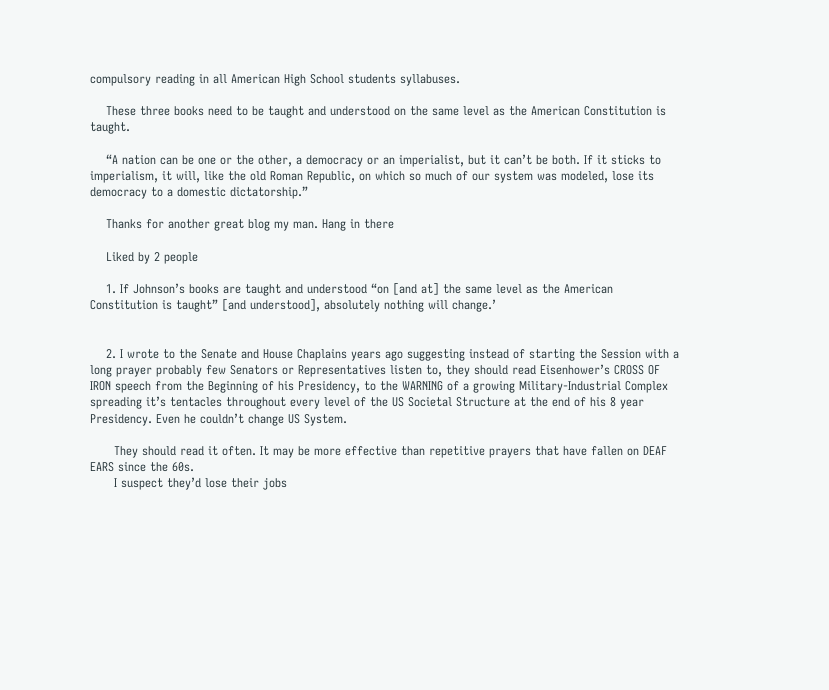compulsory reading in all American High School students syllabuses.

    These three books need to be taught and understood on the same level as the American Constitution is taught.

    “A nation can be one or the other, a democracy or an imperialist, but it can’t be both. If it sticks to imperialism, it will, like the old Roman Republic, on which so much of our system was modeled, lose its democracy to a domestic dictatorship.”

    Thanks for another great blog my man. Hang in there

    Liked by 2 people

    1. If Johnson’s books are taught and understood “on [and at] the same level as the American Constitution is taught” [and understood], absolutely nothing will change.’


    2. I wrote to the Senate and House Chaplains years ago suggesting instead of starting the Session with a long prayer probably few Senators or Representatives listen to, they should read Eisenhower’s CROSS OF IRON speech from the Beginning of his Presidency, to the WARNING of a growing Military-Industrial Complex spreading it’s tentacles throughout every level of the US Societal Structure at the end of his 8 year Presidency. Even he couldn’t change US System.

      They should read it often. It may be more effective than repetitive prayers that have fallen on DEAF EARS since the 60s.
      I suspect they’d lose their jobs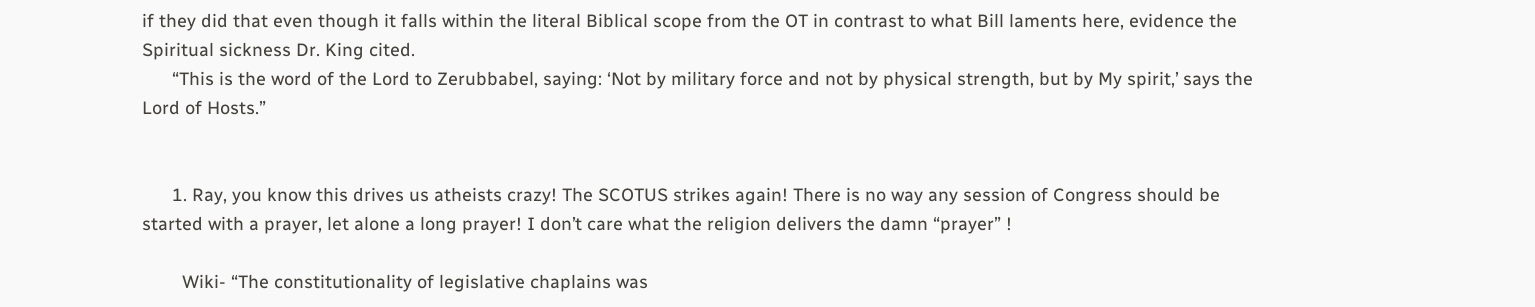if they did that even though it falls within the literal Biblical scope from the OT in contrast to what Bill laments here, evidence the Spiritual sickness Dr. King cited.
      “This is the word of the Lord to Zerubbabel, saying: ‘Not by military force and not by physical strength, but by My spirit,’ says the Lord of Hosts.”


      1. Ray, you know this drives us atheists crazy! The SCOTUS strikes again! There is no way any session of Congress should be started with a prayer, let alone a long prayer! I don’t care what the religion delivers the damn “prayer” !

        Wiki- “The constitutionality of legislative chaplains was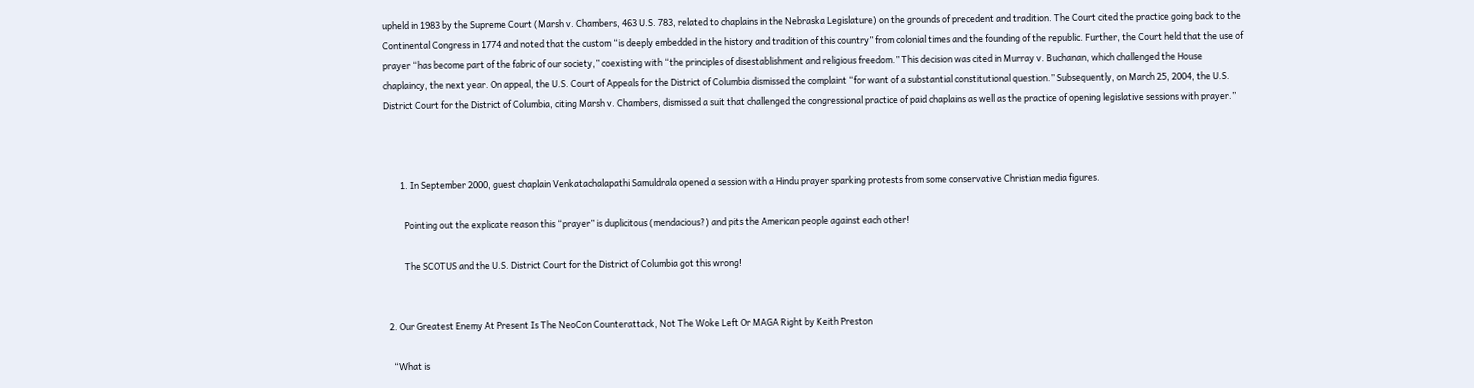upheld in 1983 by the Supreme Court (Marsh v. Chambers, 463 U.S. 783, related to chaplains in the Nebraska Legislature) on the grounds of precedent and tradition. The Court cited the practice going back to the Continental Congress in 1774 and noted that the custom “is deeply embedded in the history and tradition of this country” from colonial times and the founding of the republic. Further, the Court held that the use of prayer “has become part of the fabric of our society,” coexisting with “the principles of disestablishment and religious freedom.” This decision was cited in Murray v. Buchanan, which challenged the House chaplaincy, the next year. On appeal, the U.S. Court of Appeals for the District of Columbia dismissed the complaint “for want of a substantial constitutional question.” Subsequently, on March 25, 2004, the U.S. District Court for the District of Columbia, citing Marsh v. Chambers, dismissed a suit that challenged the congressional practice of paid chaplains as well as the practice of opening legislative sessions with prayer.”



        1. In September 2000, guest chaplain Venkatachalapathi Samuldrala opened a session with a Hindu prayer sparking protests from some conservative Christian media figures.

          Pointing out the explicate reason this “prayer” is duplicitous (mendacious?) and pits the American people against each other!

          The SCOTUS and the U.S. District Court for the District of Columbia got this wrong!


  2. Our Greatest Enemy At Present Is The NeoCon Counterattack, Not The Woke Left Or MAGA Right by Keith Preston

    “What is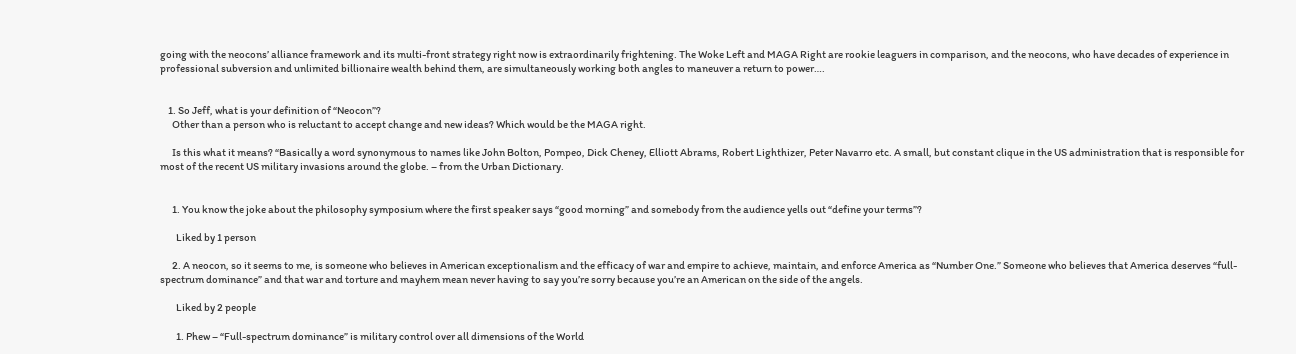going with the neocons’ alliance framework and its multi-front strategy right now is extraordinarily frightening. The Woke Left and MAGA Right are rookie leaguers in comparison, and the neocons, who have decades of experience in professional subversion and unlimited billionaire wealth behind them, are simultaneously working both angles to maneuver a return to power….


    1. So Jeff, what is your definition of “Neocon”?
      Other than a person who is reluctant to accept change and new ideas? Which would be the MAGA right.

      Is this what it means? “Basically a word synonymous to names like John Bolton, Pompeo, Dick Cheney, Elliott Abrams, Robert Lighthizer, Peter Navarro etc. A small, but constant clique in the US administration that is responsible for most of the recent US military invasions around the globe. – from the Urban Dictionary.


      1. You know the joke about the philosophy symposium where the first speaker says “good morning” and somebody from the audience yells out “define your terms”?

        Liked by 1 person

      2. A neocon, so it seems to me, is someone who believes in American exceptionalism and the efficacy of war and empire to achieve, maintain, and enforce America as “Number One.” Someone who believes that America deserves “full-spectrum dominance” and that war and torture and mayhem mean never having to say you’re sorry because you’re an American on the side of the angels.

        Liked by 2 people

        1. Phew – “Full-spectrum dominance” is military control over all dimensions of the World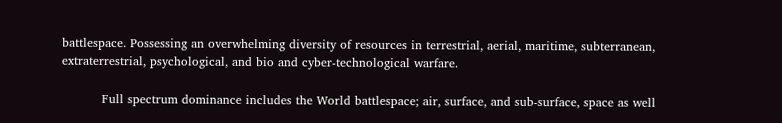battlespace. Possessing an overwhelming diversity of resources in terrestrial, aerial, maritime, subterranean, extraterrestrial, psychological, and bio and cyber-technological warfare.

          Full spectrum dominance includes the World battlespace; air, surface, and sub-surface, space as well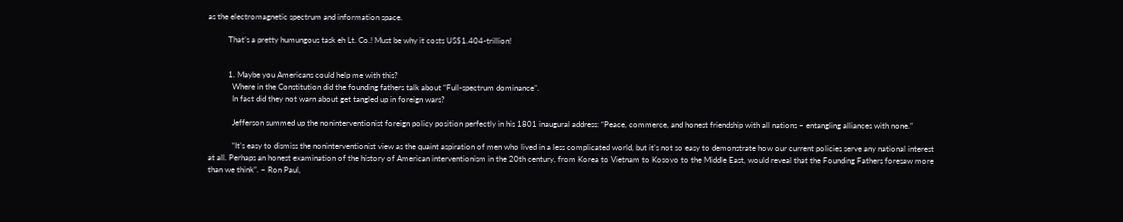as the electromagnetic spectrum and information space.

          That’s a pretty humungous task eh Lt. Co.! Must be why it costs US$1.404-trillion!


          1. Maybe you Americans could help me with this?
            Where in the Constitution did the founding fathers talk about “Full-spectrum dominance”.
            In fact did they not warn about get tangled up in foreign wars?

            Jefferson summed up the noninterventionist foreign policy position perfectly in his 1801 inaugural address: “Peace, commerce, and honest friendship with all nations – entangling alliances with none.”

            “It’s easy to dismiss the noninterventionist view as the quaint aspiration of men who lived in a less complicated world, but it’s not so easy to demonstrate how our current policies serve any national interest at all. Perhaps an honest examination of the history of American interventionism in the 20th century, from Korea to Vietnam to Kosovo to the Middle East, would reveal that the Founding Fathers foresaw more than we think”. – Ron Paul,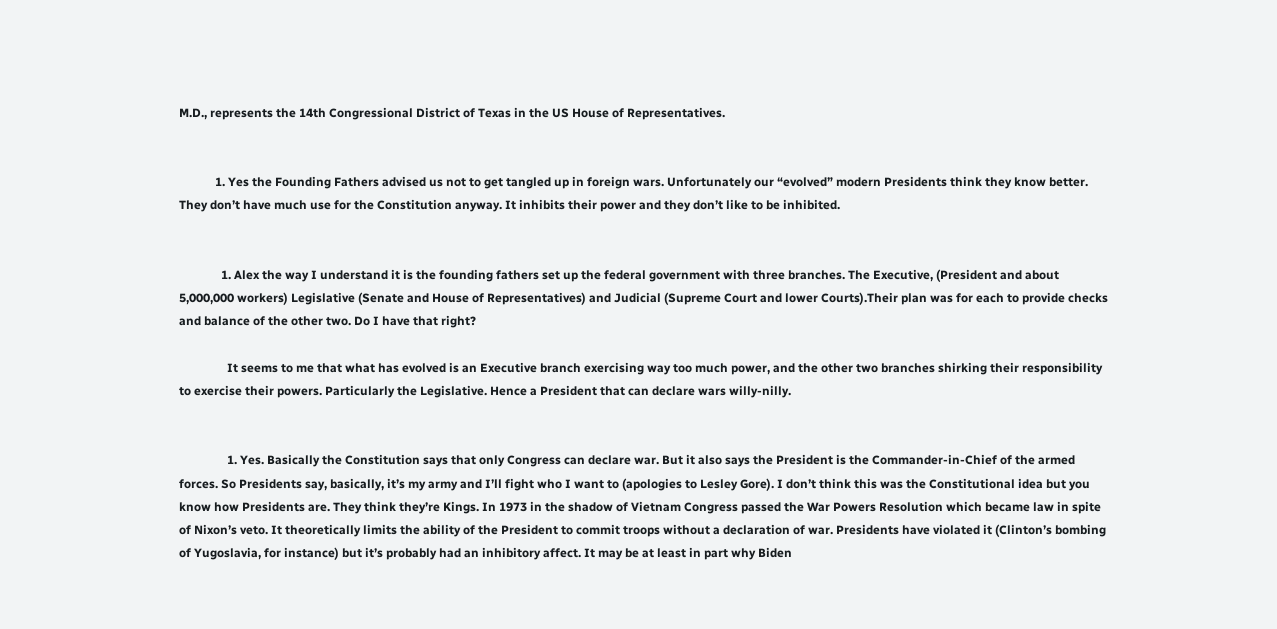M.D., represents the 14th Congressional District of Texas in the US House of Representatives.


            1. Yes the Founding Fathers advised us not to get tangled up in foreign wars. Unfortunately our “evolved” modern Presidents think they know better. They don’t have much use for the Constitution anyway. It inhibits their power and they don’t like to be inhibited.


              1. Alex the way I understand it is the founding fathers set up the federal government with three branches. The Executive, (President and about 5,000,000 workers) Legislative (Senate and House of Representatives) and Judicial (Supreme Court and lower Courts).Their plan was for each to provide checks and balance of the other two. Do I have that right?

                It seems to me that what has evolved is an Executive branch exercising way too much power, and the other two branches shirking their responsibility to exercise their powers. Particularly the Legislative. Hence a President that can declare wars willy-nilly.


                1. Yes. Basically the Constitution says that only Congress can declare war. But it also says the President is the Commander-in-Chief of the armed forces. So Presidents say, basically, it’s my army and I’ll fight who I want to (apologies to Lesley Gore). I don’t think this was the Constitutional idea but you know how Presidents are. They think they’re Kings. In 1973 in the shadow of Vietnam Congress passed the War Powers Resolution which became law in spite of Nixon’s veto. It theoretically limits the ability of the President to commit troops without a declaration of war. Presidents have violated it (Clinton’s bombing of Yugoslavia, for instance) but it’s probably had an inhibitory affect. It may be at least in part why Biden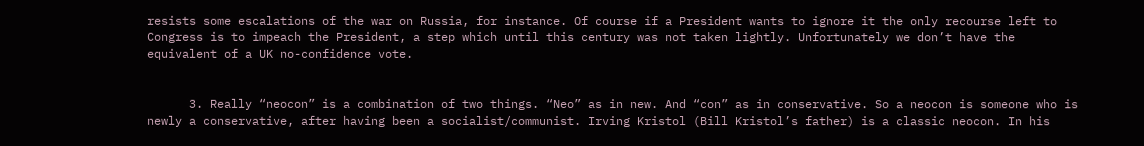resists some escalations of the war on Russia, for instance. Of course if a President wants to ignore it the only recourse left to Congress is to impeach the President, a step which until this century was not taken lightly. Unfortunately we don’t have the equivalent of a UK no-confidence vote.


      3. Really “neocon” is a combination of two things. “Neo” as in new. And “con” as in conservative. So a neocon is someone who is newly a conservative, after having been a socialist/communist. Irving Kristol (Bill Kristol’s father) is a classic neocon. In his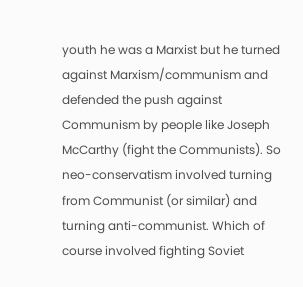youth he was a Marxist but he turned against Marxism/communism and defended the push against Communism by people like Joseph McCarthy (fight the Communists). So neo-conservatism involved turning from Communist (or similar) and turning anti-communist. Which of course involved fighting Soviet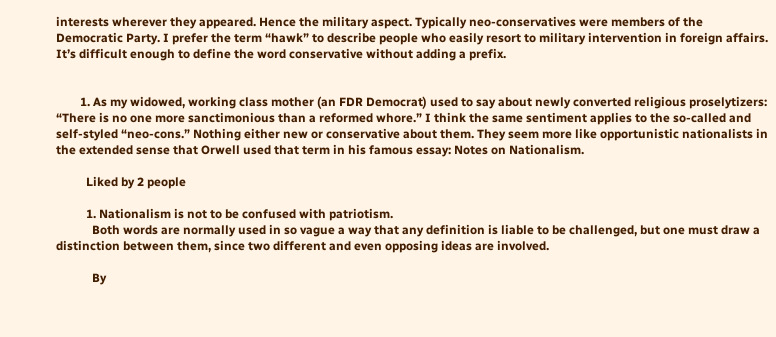interests wherever they appeared. Hence the military aspect. Typically neo-conservatives were members of the Democratic Party. I prefer the term “hawk” to describe people who easily resort to military intervention in foreign affairs. It’s difficult enough to define the word conservative without adding a prefix.


        1. As my widowed, working class mother (an FDR Democrat) used to say about newly converted religious proselytizers: “There is no one more sanctimonious than a reformed whore.” I think the same sentiment applies to the so-called and self-styled “neo-cons.” Nothing either new or conservative about them. They seem more like opportunistic nationalists in the extended sense that Orwell used that term in his famous essay: Notes on Nationalism.

          Liked by 2 people

          1. Nationalism is not to be confused with patriotism.
            Both words are normally used in so vague a way that any definition is liable to be challenged, but one must draw a distinction between them, since two different and even opposing ideas are involved.

            By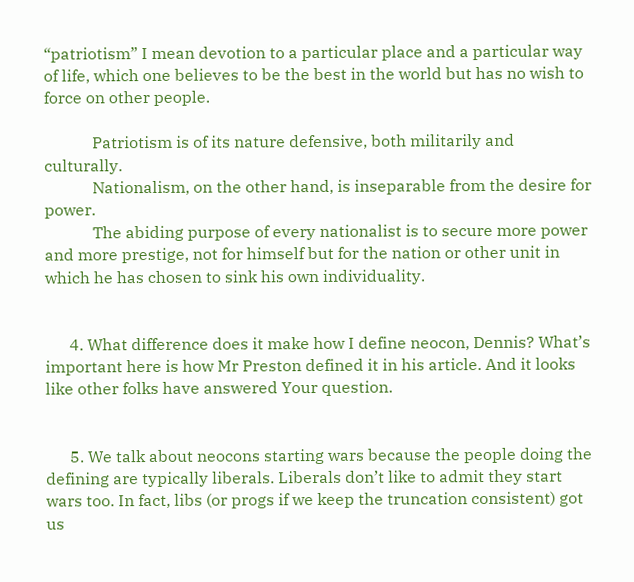“patriotism” I mean devotion to a particular place and a particular way of life, which one believes to be the best in the world but has no wish to force on other people.

            Patriotism is of its nature defensive, both militarily and culturally.
            Nationalism, on the other hand, is inseparable from the desire for power.
            The abiding purpose of every nationalist is to secure more power and more prestige, not for himself but for the nation or other unit in which he has chosen to sink his own individuality.


      4. What difference does it make how I define neocon, Dennis? What’s important here is how Mr Preston defined it in his article. And it looks like other folks have answered Your question.


      5. We talk about neocons starting wars because the people doing the defining are typically liberals. Liberals don’t like to admit they start wars too. In fact, libs (or progs if we keep the truncation consistent) got us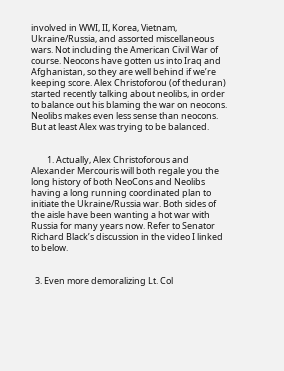involved in WWI, II, Korea, Vietnam, Ukraine/Russia, and assorted miscellaneous wars. Not including the American Civil War of course. Neocons have gotten us into Iraq and Afghanistan, so they are well behind if we’re keeping score. Alex Christoforou (of theduran) started recently talking about neolibs, in order to balance out his blaming the war on neocons. Neolibs makes even less sense than neocons. But at least Alex was trying to be balanced.


        1. Actually, Alex Christoforous and Alexander Mercouris will both regale you the long history of both NeoCons and Neolibs having a long running coordinated plan to initiate the Ukraine/Russia war. Both sides of the aisle have been wanting a hot war with Russia for many years now. Refer to Senator Richard Black’s discussion in the video I linked to below.


  3. Even more demoralizing Lt. Col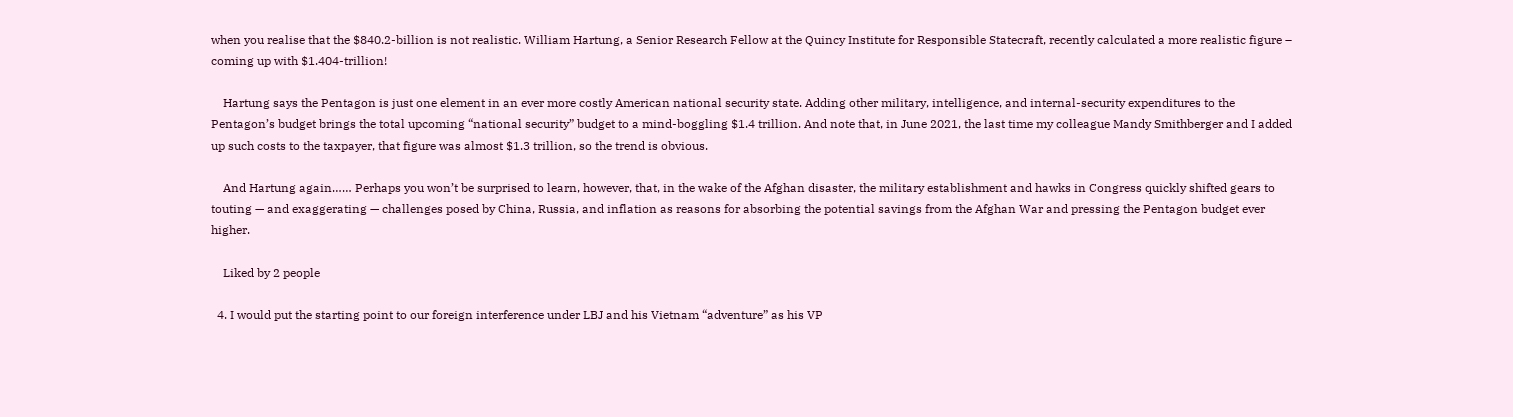when you realise that the $840.2-billion is not realistic. William Hartung, a Senior Research Fellow at the Quincy Institute for Responsible Statecraft, recently calculated a more realistic figure – coming up with $1.404-trillion!

    Hartung says the Pentagon is just one element in an ever more costly American national security state. Adding other military, intelligence, and internal-security expenditures to the Pentagon’s budget brings the total upcoming “national security” budget to a mind-boggling $1.4 trillion. And note that, in June 2021, the last time my colleague Mandy Smithberger and I added up such costs to the taxpayer, that figure was almost $1.3 trillion, so the trend is obvious.

    And Hartung again…… Perhaps you won’t be surprised to learn, however, that, in the wake of the Afghan disaster, the military establishment and hawks in Congress quickly shifted gears to touting — and exaggerating — challenges posed by China, Russia, and inflation as reasons for absorbing the potential savings from the Afghan War and pressing the Pentagon budget ever higher.

    Liked by 2 people

  4. I would put the starting point to our foreign interference under LBJ and his Vietnam “adventure” as his VP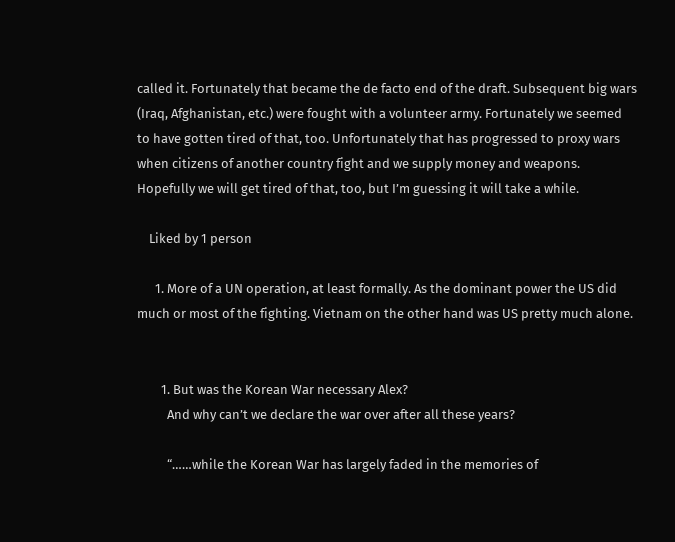called it. Fortunately that became the de facto end of the draft. Subsequent big wars (Iraq, Afghanistan, etc.) were fought with a volunteer army. Fortunately we seemed to have gotten tired of that, too. Unfortunately that has progressed to proxy wars when citizens of another country fight and we supply money and weapons. Hopefully we will get tired of that, too, but I’m guessing it will take a while.

    Liked by 1 person

      1. More of a UN operation, at least formally. As the dominant power the US did much or most of the fighting. Vietnam on the other hand was US pretty much alone.


        1. But was the Korean War necessary Alex?
          And why can’t we declare the war over after all these years?

          “……while the Korean War has largely faded in the memories of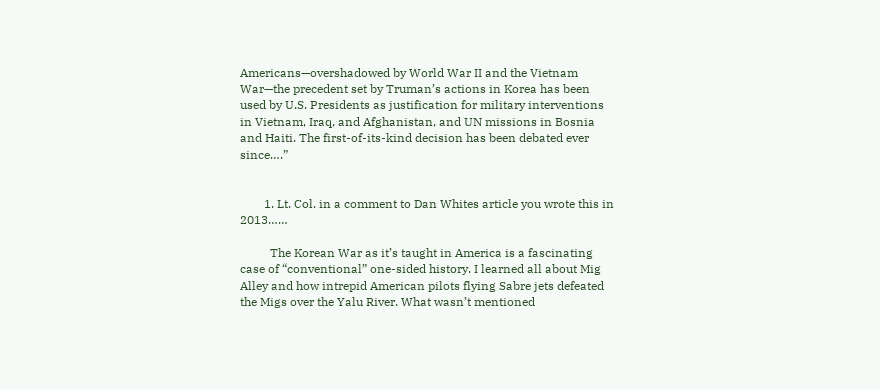Americans—overshadowed by World War II and the Vietnam War—the precedent set by Truman’s actions in Korea has been used by U.S. Presidents as justification for military interventions in Vietnam, Iraq, and Afghanistan, and UN missions in Bosnia and Haiti. The first-of-its-kind decision has been debated ever since….”


        1. Lt. Col. in a comment to Dan Whites article you wrote this in 2013……

          The Korean War as it’s taught in America is a fascinating case of “conventional” one-sided history. I learned all about Mig Alley and how intrepid American pilots flying Sabre jets defeated the Migs over the Yalu River. What wasn’t mentioned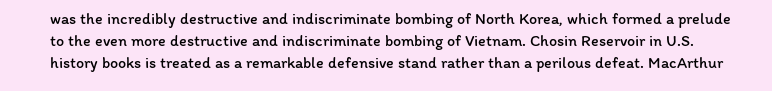was the incredibly destructive and indiscriminate bombing of North Korea, which formed a prelude to the even more destructive and indiscriminate bombing of Vietnam. Chosin Reservoir in U.S. history books is treated as a remarkable defensive stand rather than a perilous defeat. MacArthur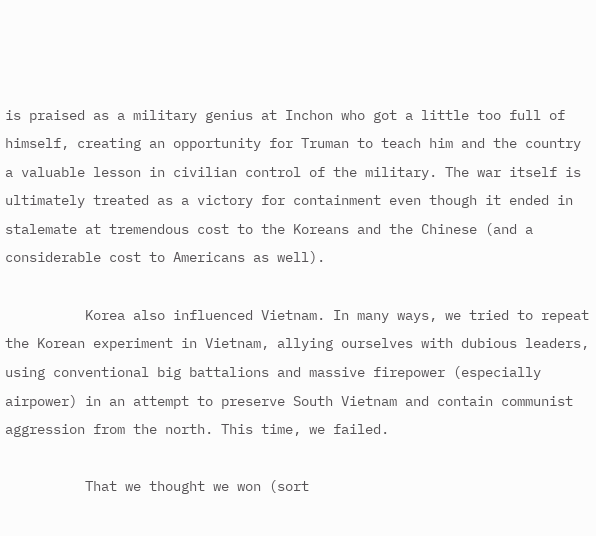is praised as a military genius at Inchon who got a little too full of himself, creating an opportunity for Truman to teach him and the country a valuable lesson in civilian control of the military. The war itself is ultimately treated as a victory for containment even though it ended in stalemate at tremendous cost to the Koreans and the Chinese (and a considerable cost to Americans as well).

          Korea also influenced Vietnam. In many ways, we tried to repeat the Korean experiment in Vietnam, allying ourselves with dubious leaders, using conventional big battalions and massive firepower (especially airpower) in an attempt to preserve South Vietnam and contain communist aggression from the north. This time, we failed.

          That we thought we won (sort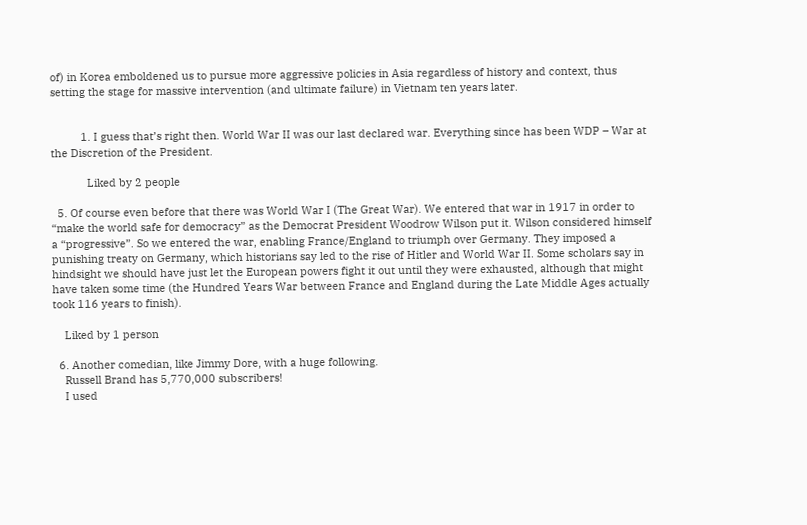of) in Korea emboldened us to pursue more aggressive policies in Asia regardless of history and context, thus setting the stage for massive intervention (and ultimate failure) in Vietnam ten years later.


          1. I guess that’s right then. World War II was our last declared war. Everything since has been WDP – War at the Discretion of the President.

            Liked by 2 people

  5. Of course even before that there was World War I (The Great War). We entered that war in 1917 in order to “make the world safe for democracy” as the Democrat President Woodrow Wilson put it. Wilson considered himself a “progressive”. So we entered the war, enabling France/England to triumph over Germany. They imposed a punishing treaty on Germany, which historians say led to the rise of Hitler and World War II. Some scholars say in hindsight we should have just let the European powers fight it out until they were exhausted, although that might have taken some time (the Hundred Years War between France and England during the Late Middle Ages actually took 116 years to finish).

    Liked by 1 person

  6. Another comedian, like Jimmy Dore, with a huge following.
    Russell Brand has 5,770,000 subscribers!
    I used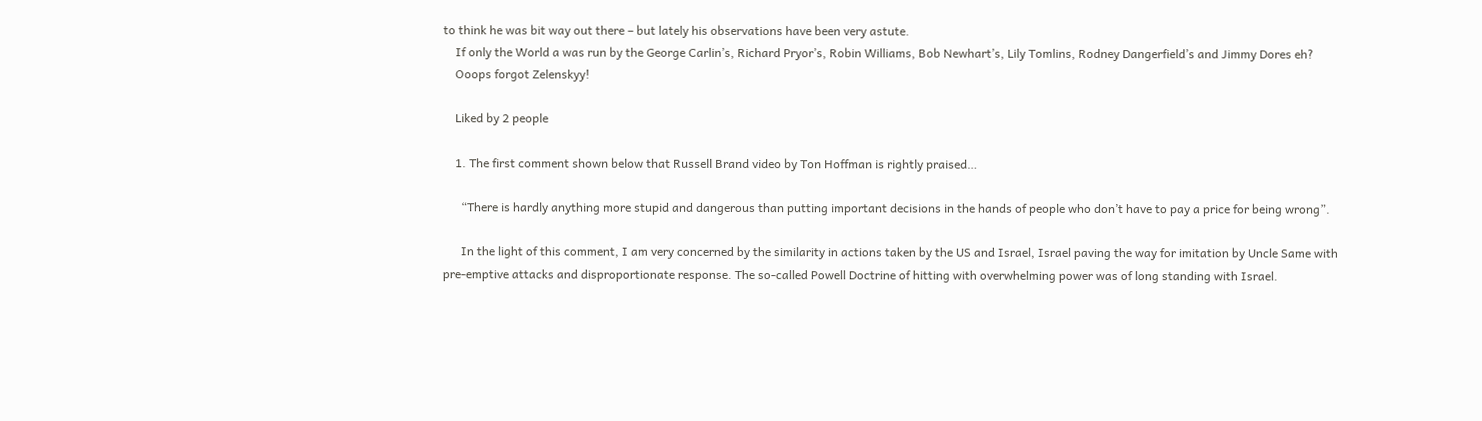to think he was bit way out there – but lately his observations have been very astute.
    If only the World a was run by the George Carlin’s, Richard Pryor’s, Robin Williams, Bob Newhart’s, Lily Tomlins, Rodney Dangerfield’s and Jimmy Dores eh?
    Ooops forgot Zelenskyy!

    Liked by 2 people

    1. The first comment shown below that Russell Brand video by Ton Hoffman is rightly praised…

      “There is hardly anything more stupid and dangerous than putting important decisions in the hands of people who don’t have to pay a price for being wrong”.

      In the light of this comment, I am very concerned by the similarity in actions taken by the US and Israel, Israel paving the way for imitation by Uncle Same with pre-emptive attacks and disproportionate response. The so-called Powell Doctrine of hitting with overwhelming power was of long standing with Israel.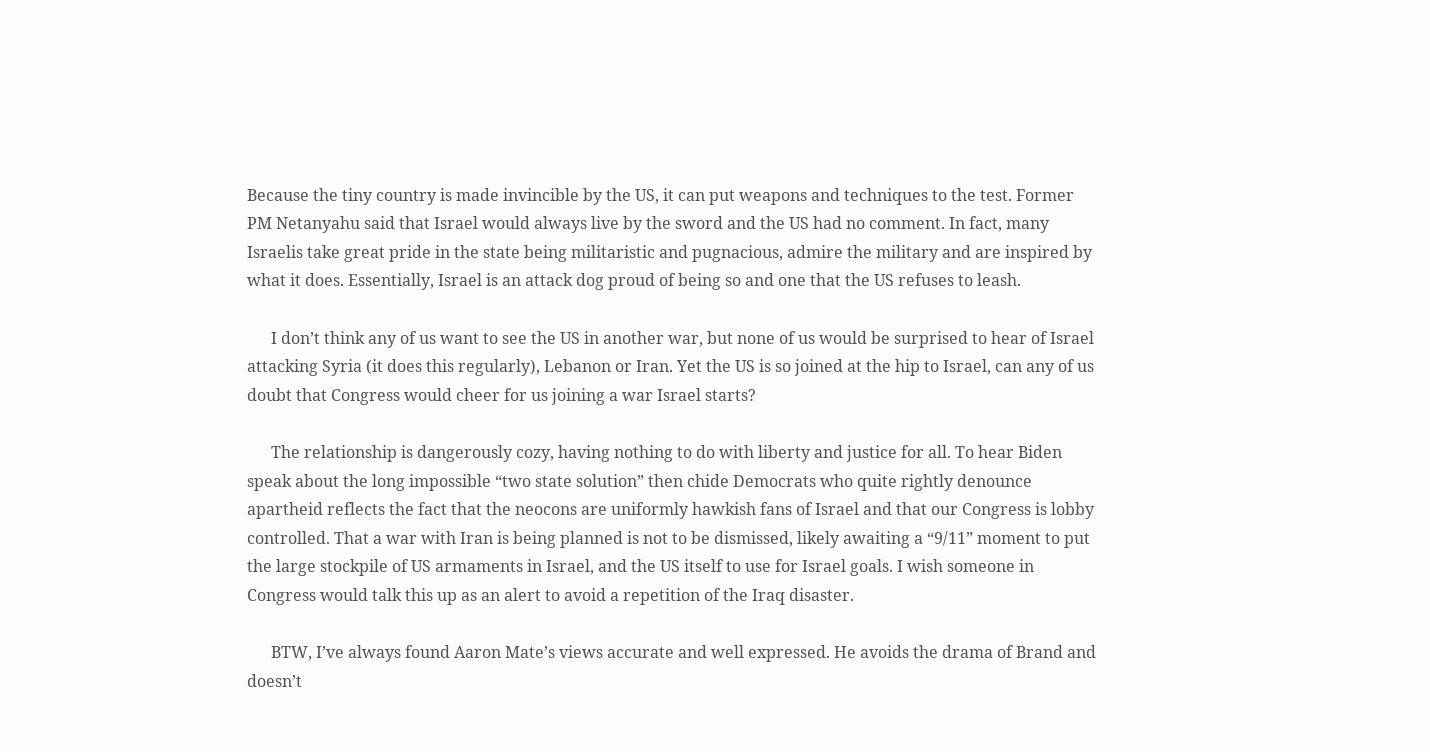Because the tiny country is made invincible by the US, it can put weapons and techniques to the test. Former PM Netanyahu said that Israel would always live by the sword and the US had no comment. In fact, many Israelis take great pride in the state being militaristic and pugnacious, admire the military and are inspired by what it does. Essentially, Israel is an attack dog proud of being so and one that the US refuses to leash.

      I don’t think any of us want to see the US in another war, but none of us would be surprised to hear of Israel attacking Syria (it does this regularly), Lebanon or Iran. Yet the US is so joined at the hip to Israel, can any of us doubt that Congress would cheer for us joining a war Israel starts?

      The relationship is dangerously cozy, having nothing to do with liberty and justice for all. To hear Biden speak about the long impossible “two state solution” then chide Democrats who quite rightly denounce apartheid reflects the fact that the neocons are uniformly hawkish fans of Israel and that our Congress is lobby controlled. That a war with Iran is being planned is not to be dismissed, likely awaiting a “9/11” moment to put the large stockpile of US armaments in Israel, and the US itself to use for Israel goals. I wish someone in Congress would talk this up as an alert to avoid a repetition of the Iraq disaster.

      BTW, I’ve always found Aaron Mate’s views accurate and well expressed. He avoids the drama of Brand and doesn’t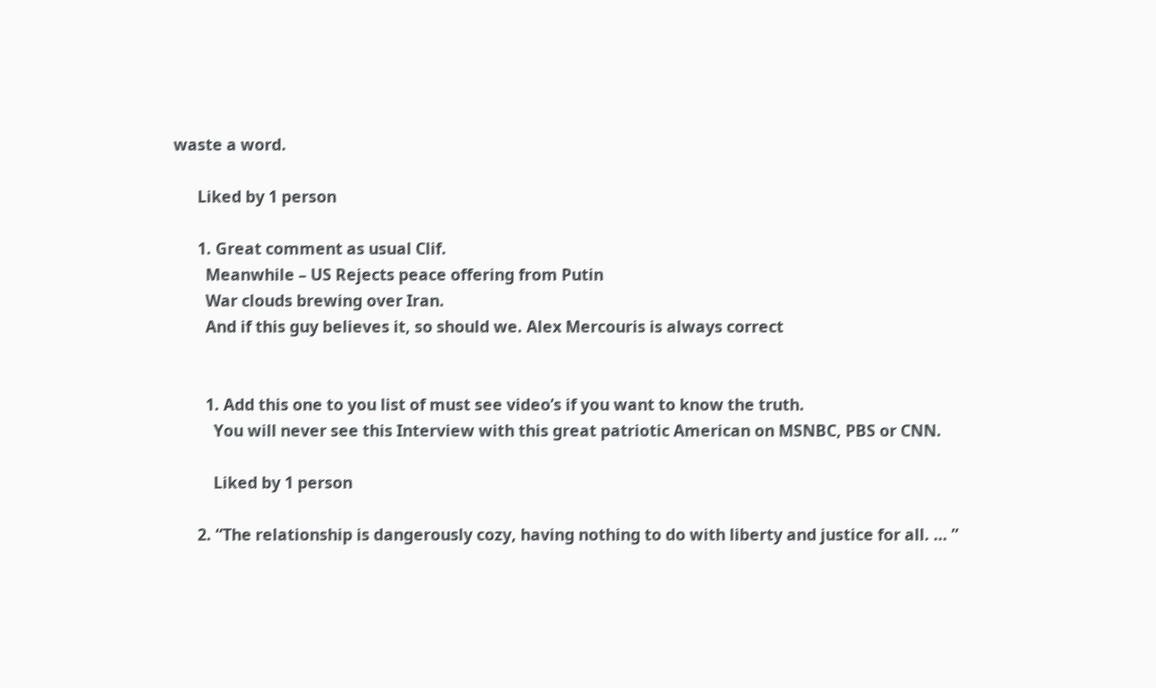waste a word.

      Liked by 1 person

      1. Great comment as usual Clif.
        Meanwhile – US Rejects peace offering from Putin
        War clouds brewing over Iran.
        And if this guy believes it, so should we. Alex Mercouris is always correct


        1. Add this one to you list of must see video’s if you want to know the truth.
          You will never see this Interview with this great patriotic American on MSNBC, PBS or CNN.

          Liked by 1 person

      2. “The relationship is dangerously cozy, having nothing to do with liberty and justice for all. … ”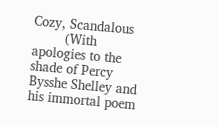Cozy, Scandalous
        (With apologies to the shade of Percy Bysshe Shelley and his immortal poem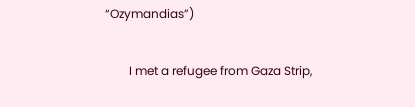“Ozymandias”)

        I met a refugee from Gaza Strip,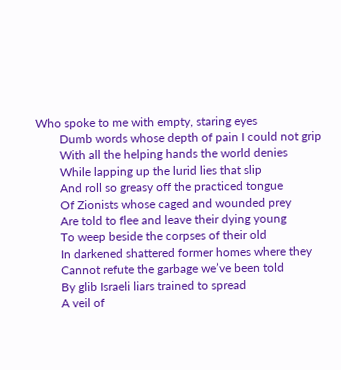Who spoke to me with empty, staring eyes
        Dumb words whose depth of pain I could not grip
        With all the helping hands the world denies
        While lapping up the lurid lies that slip
        And roll so greasy off the practiced tongue
        Of Zionists whose caged and wounded prey
        Are told to flee and leave their dying young
        To weep beside the corpses of their old
        In darkened shattered former homes where they
        Cannot refute the garbage we’ve been told
        By glib Israeli liars trained to spread
        A veil of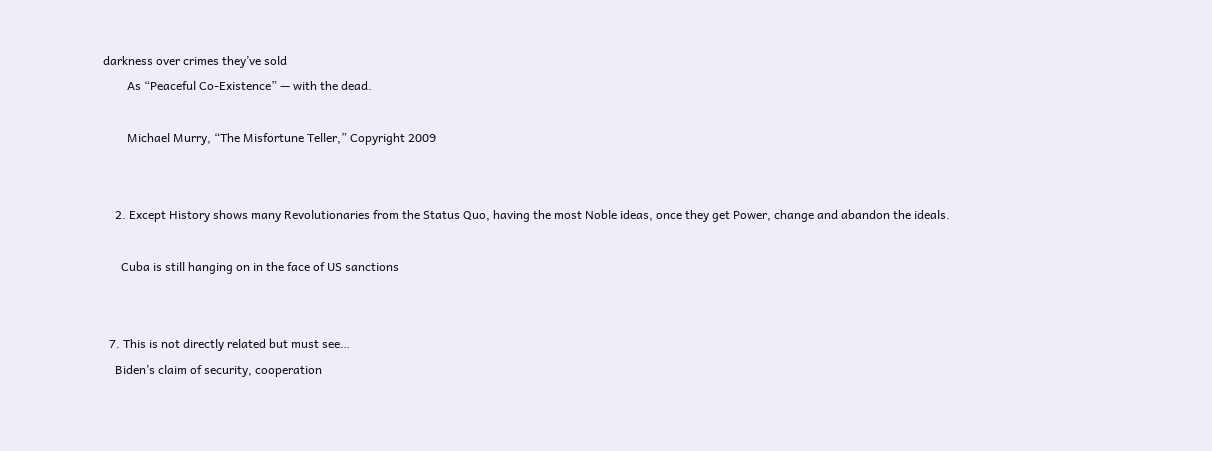darkness over crimes they’ve sold
        As “Peaceful Co-Existence” — with the dead.

        Michael Murry, “The Misfortune Teller,” Copyright 2009


    2. Except History shows many Revolutionaries from the Status Quo, having the most Noble ideas, once they get Power, change and abandon the ideals.

      Cuba is still hanging on in the face of US sanctions


  7. This is not directly related but must see…
    Biden’s claim of security, cooperation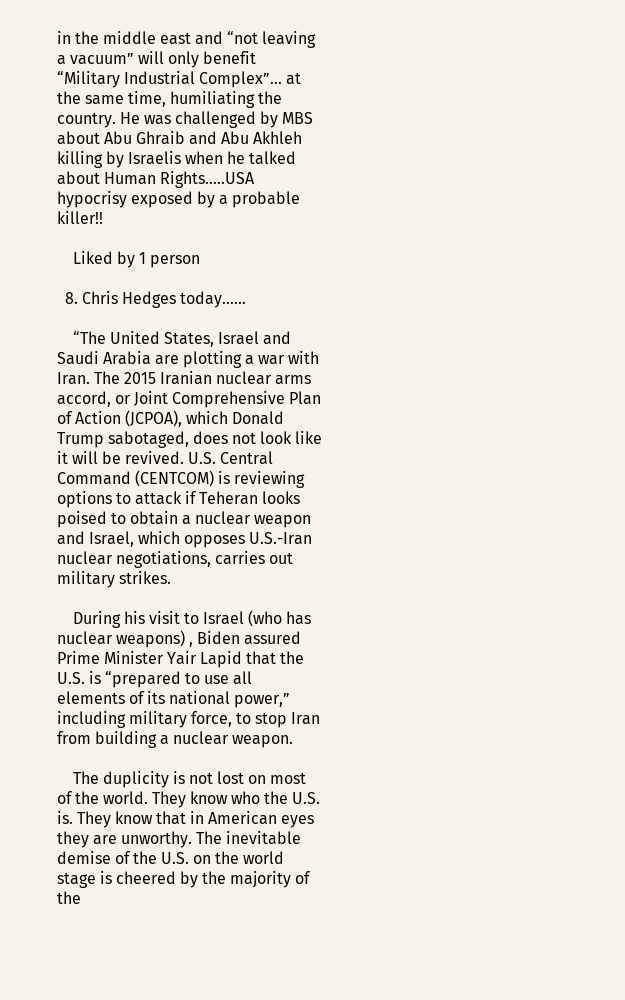in the middle east and “not leaving a vacuum” will only benefit “Military Industrial Complex”… at the same time, humiliating the country. He was challenged by MBS about Abu Ghraib and Abu Akhleh killing by Israelis when he talked about Human Rights…..USA hypocrisy exposed by a probable killer!!

    Liked by 1 person

  8. Chris Hedges today……

    “The United States, Israel and Saudi Arabia are plotting a war with Iran. The 2015 Iranian nuclear arms accord, or Joint Comprehensive Plan of Action (JCPOA), which Donald Trump sabotaged, does not look like it will be revived. U.S. Central Command (CENTCOM) is reviewing options to attack if Teheran looks poised to obtain a nuclear weapon and Israel, which opposes U.S.-Iran nuclear negotiations, carries out military strikes.

    During his visit to Israel (who has nuclear weapons) , Biden assured Prime Minister Yair Lapid that the U.S. is “prepared to use all elements of its national power,” including military force, to stop Iran from building a nuclear weapon.

    The duplicity is not lost on most of the world. They know who the U.S. is. They know that in American eyes they are unworthy. The inevitable demise of the U.S. on the world stage is cheered by the majority of the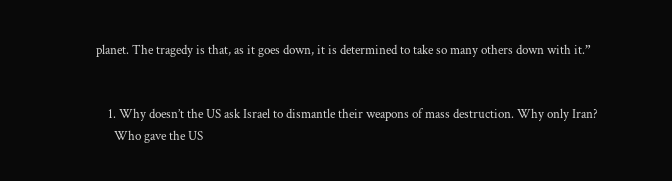planet. The tragedy is that, as it goes down, it is determined to take so many others down with it.”


    1. Why doesn’t the US ask Israel to dismantle their weapons of mass destruction. Why only Iran?
      Who gave the US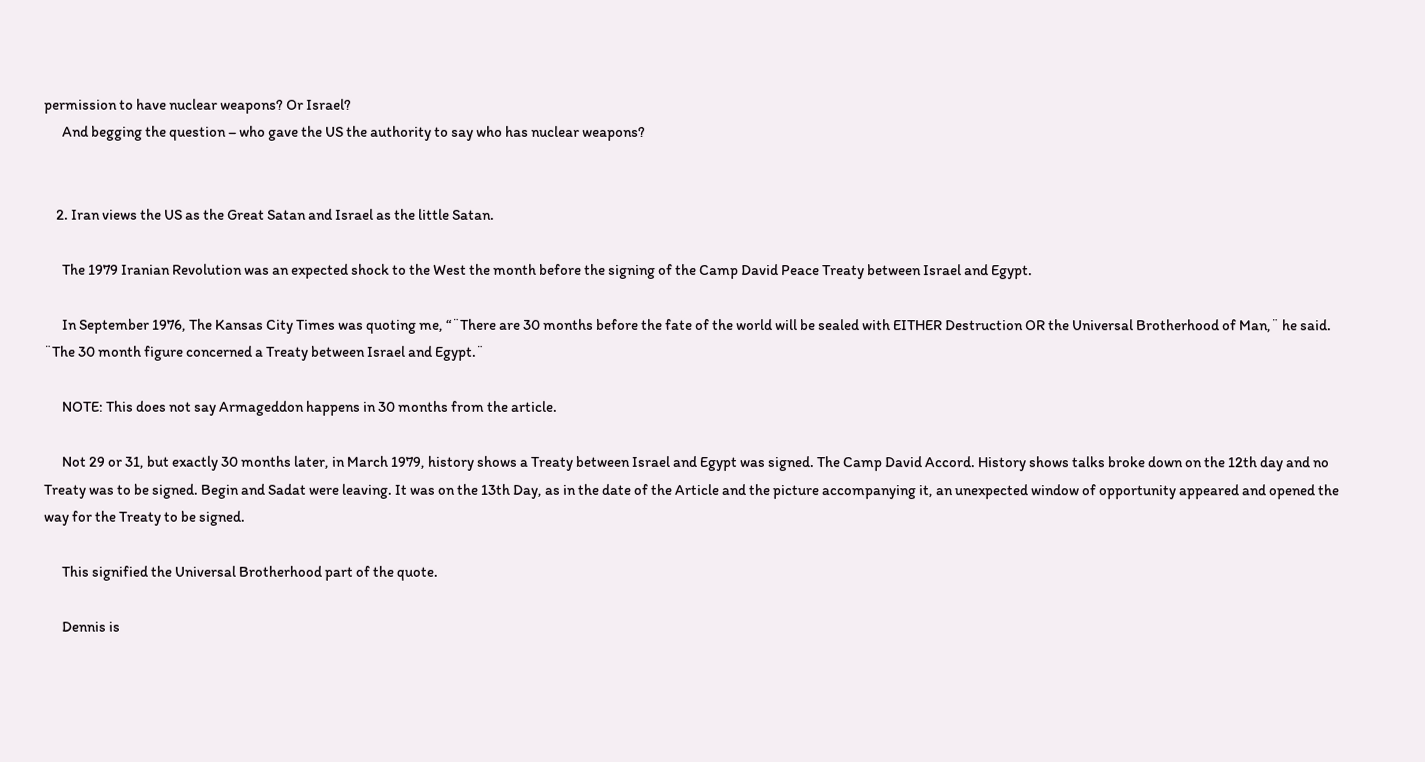permission to have nuclear weapons? Or Israel?
      And begging the question – who gave the US the authority to say who has nuclear weapons?


    2. Iran views the US as the Great Satan and Israel as the little Satan.

      The 1979 Iranian Revolution was an expected shock to the West the month before the signing of the Camp David Peace Treaty between Israel and Egypt.

      In September 1976, The Kansas City Times was quoting me, “¨There are 30 months before the fate of the world will be sealed with EITHER Destruction OR the Universal Brotherhood of Man,¨ he said. ¨The 30 month figure concerned a Treaty between Israel and Egypt.¨

      NOTE: This does not say Armageddon happens in 30 months from the article.

      Not 29 or 31, but exactly 30 months later, in March 1979, history shows a Treaty between Israel and Egypt was signed. The Camp David Accord. History shows talks broke down on the 12th day and no Treaty was to be signed. Begin and Sadat were leaving. It was on the 13th Day, as in the date of the Article and the picture accompanying it, an unexpected window of opportunity appeared and opened the way for the Treaty to be signed.

      This signified the Universal Brotherhood part of the quote.

      Dennis is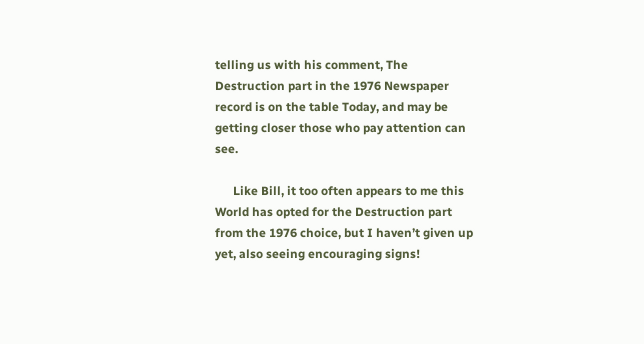telling us with his comment, The Destruction part in the 1976 Newspaper record is on the table Today, and may be getting closer those who pay attention can see.

      Like Bill, it too often appears to me this World has opted for the Destruction part from the 1976 choice, but I haven’t given up yet, also seeing encouraging signs!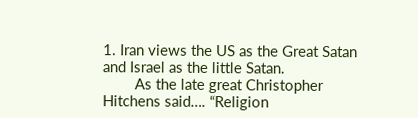1. Iran views the US as the Great Satan and Israel as the little Satan.
        As the late great Christopher Hitchens said…. “Religion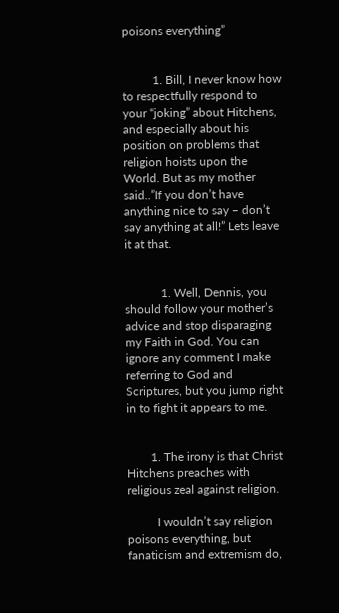poisons everything”


          1. Bill, I never know how to respectfully respond to your “joking” about Hitchens, and especially about his position on problems that religion hoists upon the World. But as my mother said..”If you don’t have anything nice to say – don’t say anything at all!” Lets leave it at that.


            1. Well, Dennis, you should follow your mother’s advice and stop disparaging my Faith in God. You can ignore any comment I make referring to God and Scriptures, but you jump right in to fight it appears to me.


        1. The irony is that Christ Hitchens preaches with religious zeal against religion.

          I wouldn’t say religion poisons everything, but fanaticism and extremism do,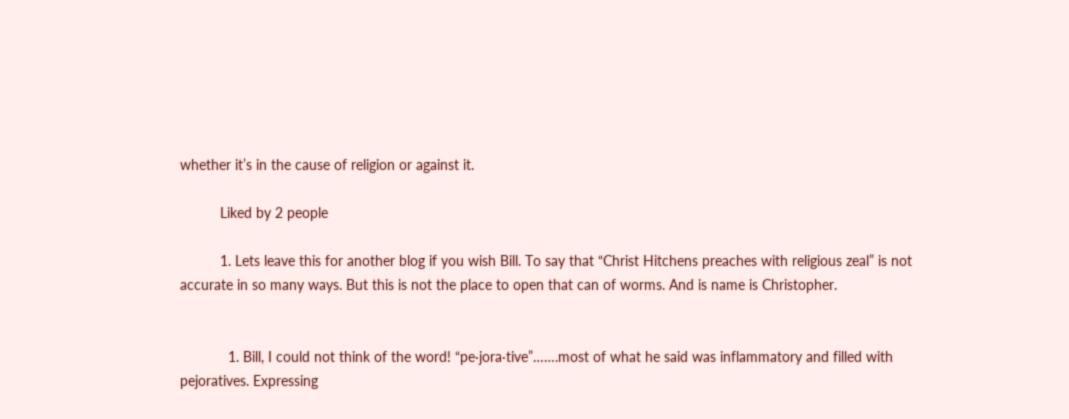whether it’s in the cause of religion or against it.

          Liked by 2 people

          1. Lets leave this for another blog if you wish Bill. To say that “Christ Hitchens preaches with religious zeal” is not accurate in so many ways. But this is not the place to open that can of worms. And is name is Christopher.


            1. Bill, I could not think of the word! “pe·jora·tive”…….most of what he said was inflammatory and filled with pejoratives. Expressing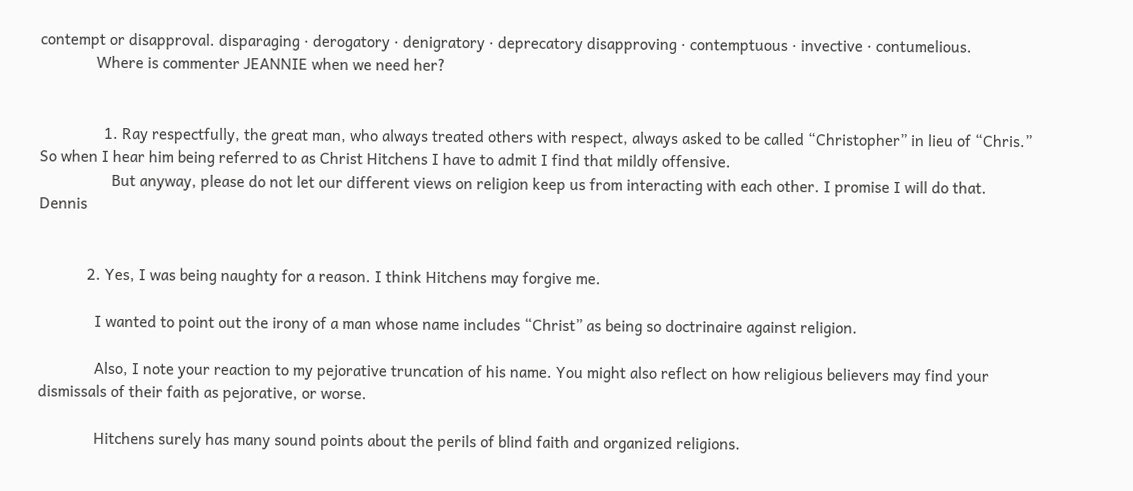contempt or disapproval. disparaging · derogatory · denigratory · deprecatory disapproving · contemptuous · invective · contumelious.
              Where is commenter JEANNIE when we need her?


                1. Ray respectfully, the great man, who always treated others with respect, always asked to be called “Christopher” in lieu of “Chris.” So when I hear him being referred to as Christ Hitchens I have to admit I find that mildly offensive.
                  But anyway, please do not let our different views on religion keep us from interacting with each other. I promise I will do that. Dennis


            2. Yes, I was being naughty for a reason. I think Hitchens may forgive me.

              I wanted to point out the irony of a man whose name includes “Christ” as being so doctrinaire against religion.

              Also, I note your reaction to my pejorative truncation of his name. You might also reflect on how religious believers may find your dismissals of their faith as pejorative, or worse.

              Hitchens surely has many sound points about the perils of blind faith and organized religions.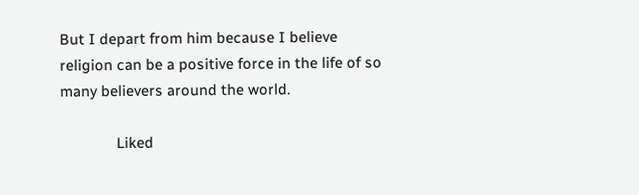But I depart from him because I believe religion can be a positive force in the life of so many believers around the world.

              Liked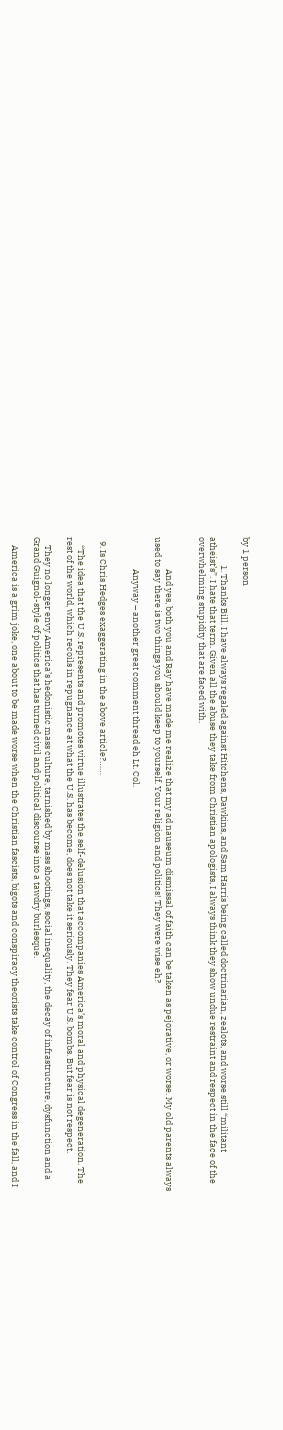by 1 person

              1. Thanks Bill. I have always regaled against Hitchens, Dawkins, and Sam Harris being called doctrinarian, zealots, and worse still “militant atheist’s”. I hate that term. Given all the abuse they take from Christian apologists, I always think they show undue restraint and respect in the face of the overwhelming stupidity that are faced with.


                And yes, both you and Ray have made me realize that my ad nauseum dismissal of faith can be taken as pejorative, or worse. My old parents always used to say there is two things you should keep to yourself. Your religion and politics! They were wise eh?

                Anyway – another great comment thread eh Lt. Col.


  9. Is Chris Hedges exaggerating in the above article?……

    “The idea that the U.S. represents and promotes virtue illustrates the self-delusion that accompanies America’s moral and physical degeneration. The rest of the world, which recoils in repugnance at what the U.S. has become, does not take it seriously. They fear U.S. bombs. But fear is not respect.

    They no longer envy America’s hedonistic mass culture, tarnished by mass shootings, social inequality, the decay of infrastructure, dysfunction and a Grand Guignol-style of politics that has turned civil and political discourse into a tawdry burlesque.

    America is a grim joke, one about to be made worse when the Christian fascists, bigots and conspiracy theorists take control of Congress in the fall, and I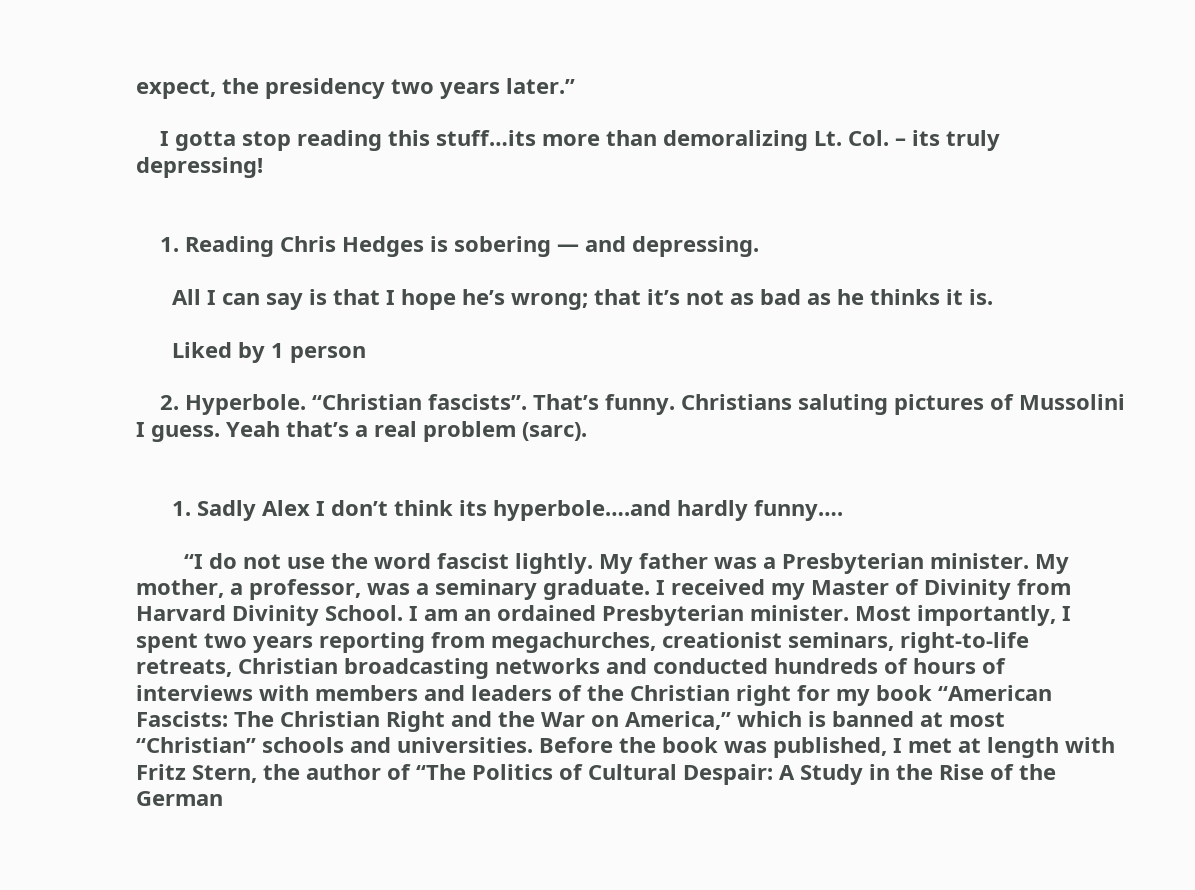expect, the presidency two years later.”

    I gotta stop reading this stuff…its more than demoralizing Lt. Col. – its truly depressing!


    1. Reading Chris Hedges is sobering — and depressing.

      All I can say is that I hope he’s wrong; that it’s not as bad as he thinks it is.

      Liked by 1 person

    2. Hyperbole. “Christian fascists”. That’s funny. Christians saluting pictures of Mussolini I guess. Yeah that’s a real problem (sarc).


      1. Sadly Alex I don’t think its hyperbole….and hardly funny….

        “I do not use the word fascist lightly. My father was a Presbyterian minister. My mother, a professor, was a seminary graduate. I received my Master of Divinity from Harvard Divinity School. I am an ordained Presbyterian minister. Most importantly, I spent two years reporting from megachurches, creationist seminars, right-to-life retreats, Christian broadcasting networks and conducted hundreds of hours of interviews with members and leaders of the Christian right for my book “American Fascists: The Christian Right and the War on America,” which is banned at most “Christian” schools and universities. Before the book was published, I met at length with Fritz Stern, the author of “The Politics of Cultural Despair: A Study in the Rise of the German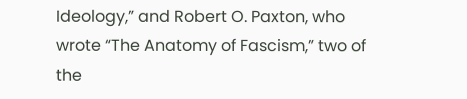Ideology,” and Robert O. Paxton, who wrote “The Anatomy of Fascism,” two of the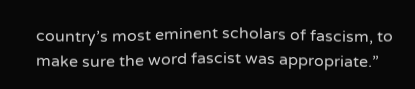country’s most eminent scholars of fascism, to make sure the word fascist was appropriate.”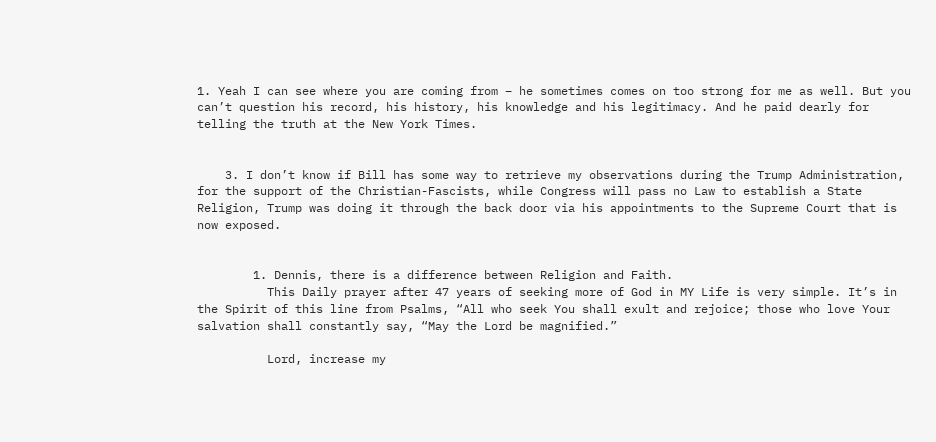1. Yeah I can see where you are coming from – he sometimes comes on too strong for me as well. But you can’t question his record, his history, his knowledge and his legitimacy. And he paid dearly for telling the truth at the New York Times.


    3. I don’t know if Bill has some way to retrieve my observations during the Trump Administration, for the support of the Christian-Fascists, while Congress will pass no Law to establish a State Religion, Trump was doing it through the back door via his appointments to the Supreme Court that is now exposed.


        1. Dennis, there is a difference between Religion and Faith.
          This Daily prayer after 47 years of seeking more of God in MY Life is very simple. It’s in the Spirit of this line from Psalms, “All who seek You shall exult and rejoice; those who love Your salvation shall constantly say, “May the Lord be magnified.”

          Lord, increase my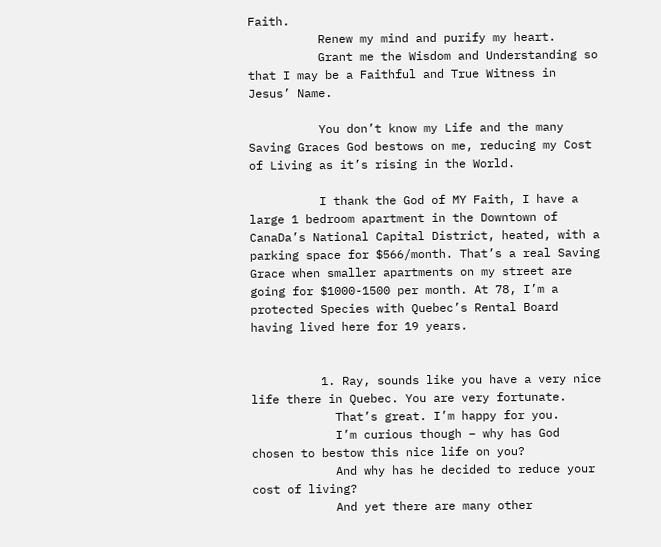Faith.
          Renew my mind and purify my heart.
          Grant me the Wisdom and Understanding so that I may be a Faithful and True Witness in Jesus’ Name.

          You don’t know my Life and the many Saving Graces God bestows on me, reducing my Cost of Living as it’s rising in the World.

          I thank the God of MY Faith, I have a large 1 bedroom apartment in the Downtown of CanaDa’s National Capital District, heated, with a parking space for $566/month. That’s a real Saving Grace when smaller apartments on my street are going for $1000-1500 per month. At 78, I’m a protected Species with Quebec’s Rental Board having lived here for 19 years.


          1. Ray, sounds like you have a very nice life there in Quebec. You are very fortunate.
            That’s great. I’m happy for you.
            I’m curious though – why has God chosen to bestow this nice life on you?
            And why has he decided to reduce your cost of living?
            And yet there are many other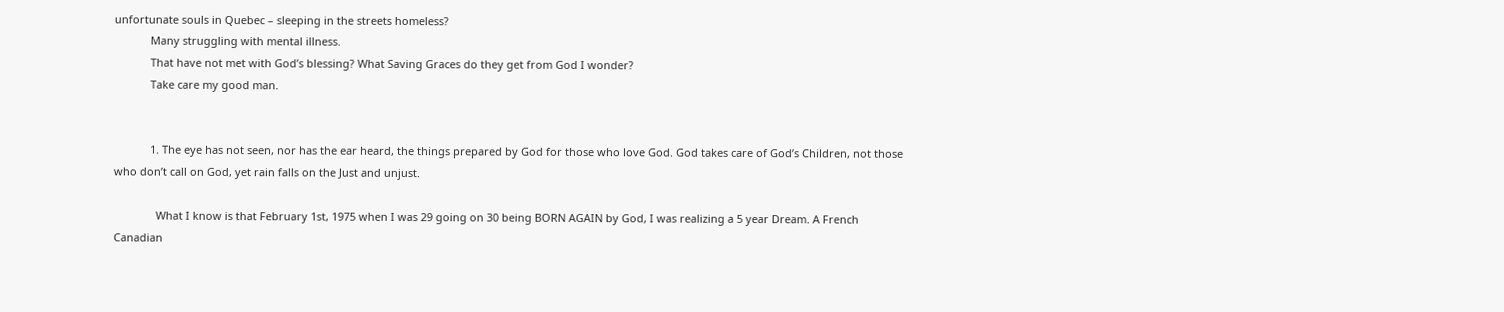unfortunate souls in Quebec – sleeping in the streets homeless?
            Many struggling with mental illness.
            That have not met with God’s blessing? What Saving Graces do they get from God I wonder?
            Take care my good man.


            1. The eye has not seen, nor has the ear heard, the things prepared by God for those who love God. God takes care of God’s Children, not those who don’t call on God, yet rain falls on the Just and unjust.

              What I know is that February 1st, 1975 when I was 29 going on 30 being BORN AGAIN by God, I was realizing a 5 year Dream. A French Canadian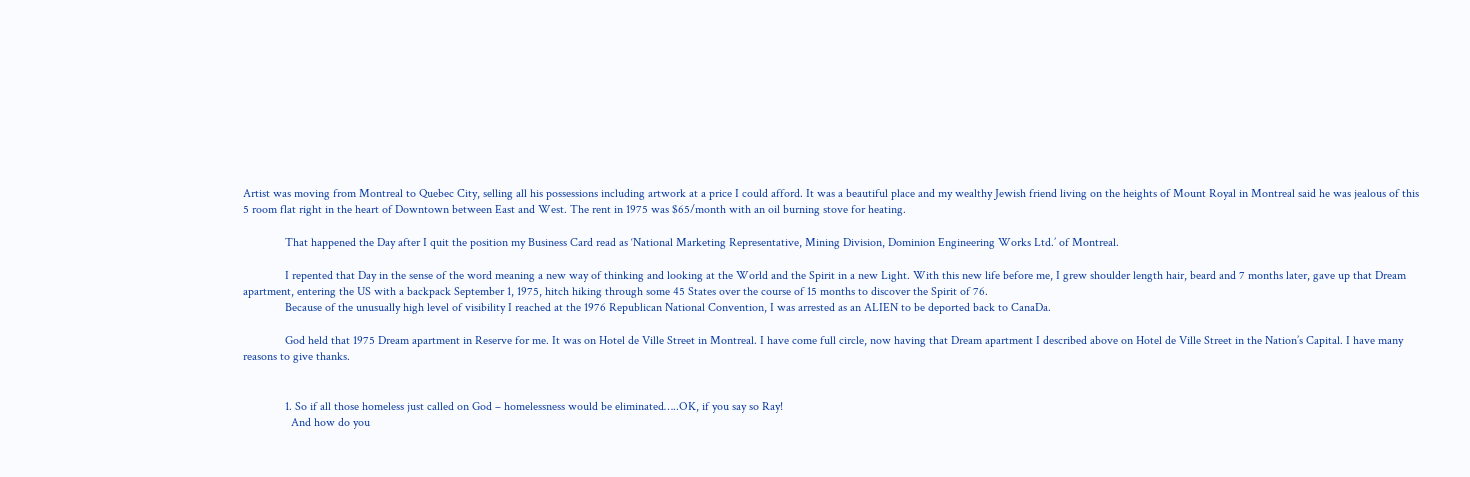Artist was moving from Montreal to Quebec City, selling all his possessions including artwork at a price I could afford. It was a beautiful place and my wealthy Jewish friend living on the heights of Mount Royal in Montreal said he was jealous of this 5 room flat right in the heart of Downtown between East and West. The rent in 1975 was $65/month with an oil burning stove for heating.

              That happened the Day after I quit the position my Business Card read as ‘National Marketing Representative, Mining Division, Dominion Engineering Works Ltd.’ of Montreal.

              I repented that Day in the sense of the word meaning a new way of thinking and looking at the World and the Spirit in a new Light. With this new life before me, I grew shoulder length hair, beard and 7 months later, gave up that Dream apartment, entering the US with a backpack September 1, 1975, hitch hiking through some 45 States over the course of 15 months to discover the Spirit of 76.
              Because of the unusually high level of visibility I reached at the 1976 Republican National Convention, I was arrested as an ALIEN to be deported back to CanaDa.

              God held that 1975 Dream apartment in Reserve for me. It was on Hotel de Ville Street in Montreal. I have come full circle, now having that Dream apartment I described above on Hotel de Ville Street in the Nation’s Capital. I have many reasons to give thanks.


              1. So if all those homeless just called on God – homelessness would be eliminated…..OK, if you say so Ray!
                And how do you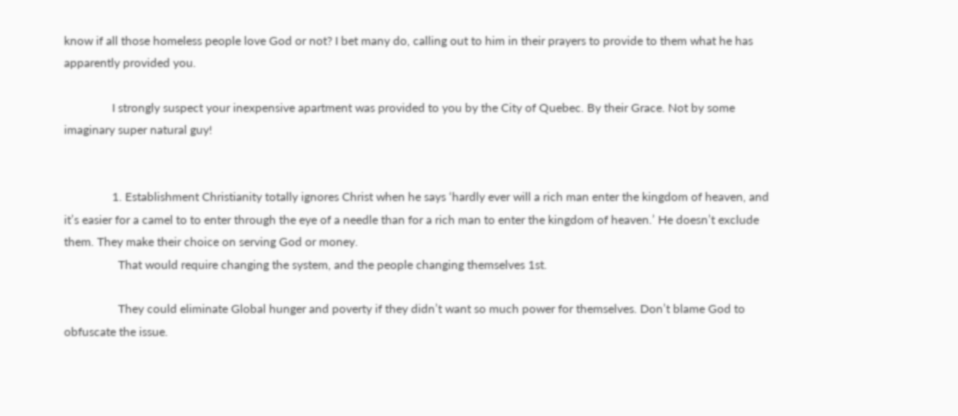know if all those homeless people love God or not? I bet many do, calling out to him in their prayers to provide to them what he has apparently provided you.

                I strongly suspect your inexpensive apartment was provided to you by the City of Quebec. By their Grace. Not by some imaginary super natural guy!


                1. Establishment Christianity totally ignores Christ when he says ‘hardly ever will a rich man enter the kingdom of heaven, and it’s easier for a camel to to enter through the eye of a needle than for a rich man to enter the kingdom of heaven.’ He doesn’t exclude them. They make their choice on serving God or money.
                  That would require changing the system, and the people changing themselves 1st.

                  They could eliminate Global hunger and poverty if they didn’t want so much power for themselves. Don’t blame God to obfuscate the issue.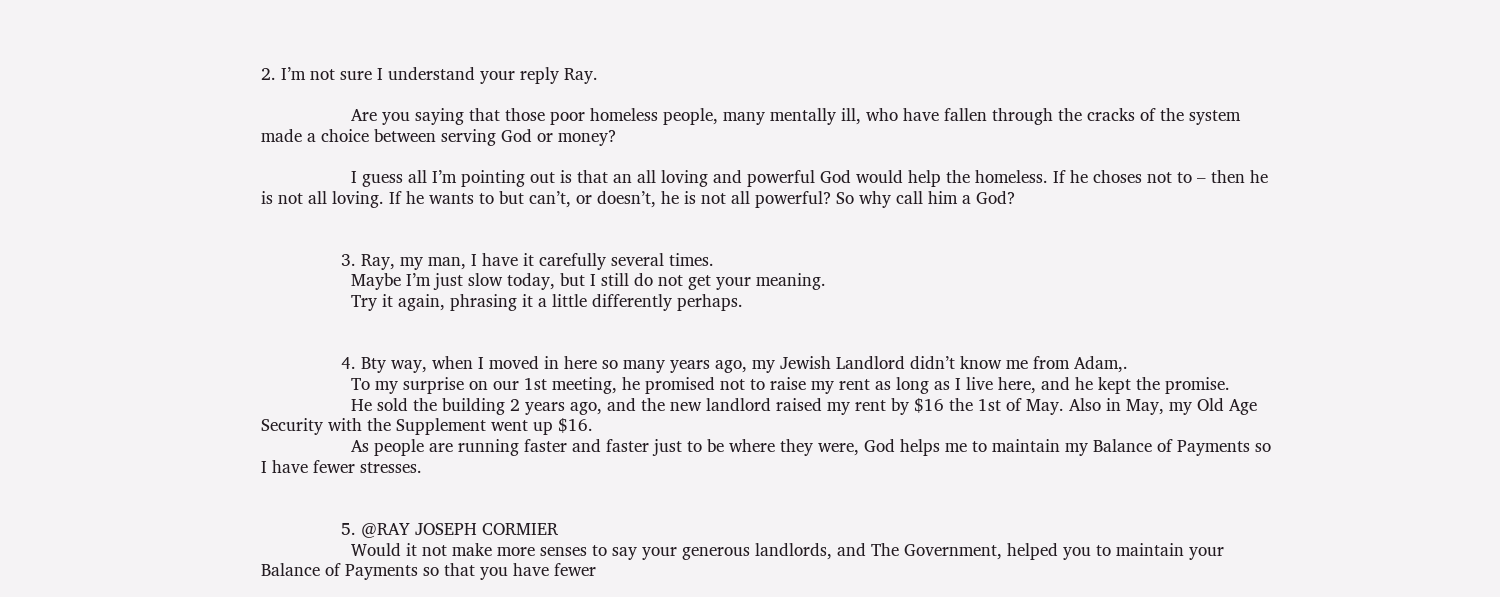2. I’m not sure I understand your reply Ray.

                  Are you saying that those poor homeless people, many mentally ill, who have fallen through the cracks of the system made a choice between serving God or money?

                  I guess all I’m pointing out is that an all loving and powerful God would help the homeless. If he choses not to – then he is not all loving. If he wants to but can’t, or doesn’t, he is not all powerful? So why call him a God?


                3. Ray, my man, I have it carefully several times.
                  Maybe I’m just slow today, but I still do not get your meaning.
                  Try it again, phrasing it a little differently perhaps.


                4. Bty way, when I moved in here so many years ago, my Jewish Landlord didn’t know me from Adam,.
                  To my surprise on our 1st meeting, he promised not to raise my rent as long as I live here, and he kept the promise.
                  He sold the building 2 years ago, and the new landlord raised my rent by $16 the 1st of May. Also in May, my Old Age Security with the Supplement went up $16.
                  As people are running faster and faster just to be where they were, God helps me to maintain my Balance of Payments so I have fewer stresses.


                5. @RAY JOSEPH CORMIER
                  Would it not make more senses to say your generous landlords, and The Government, helped you to maintain your Balance of Payments so that you have fewer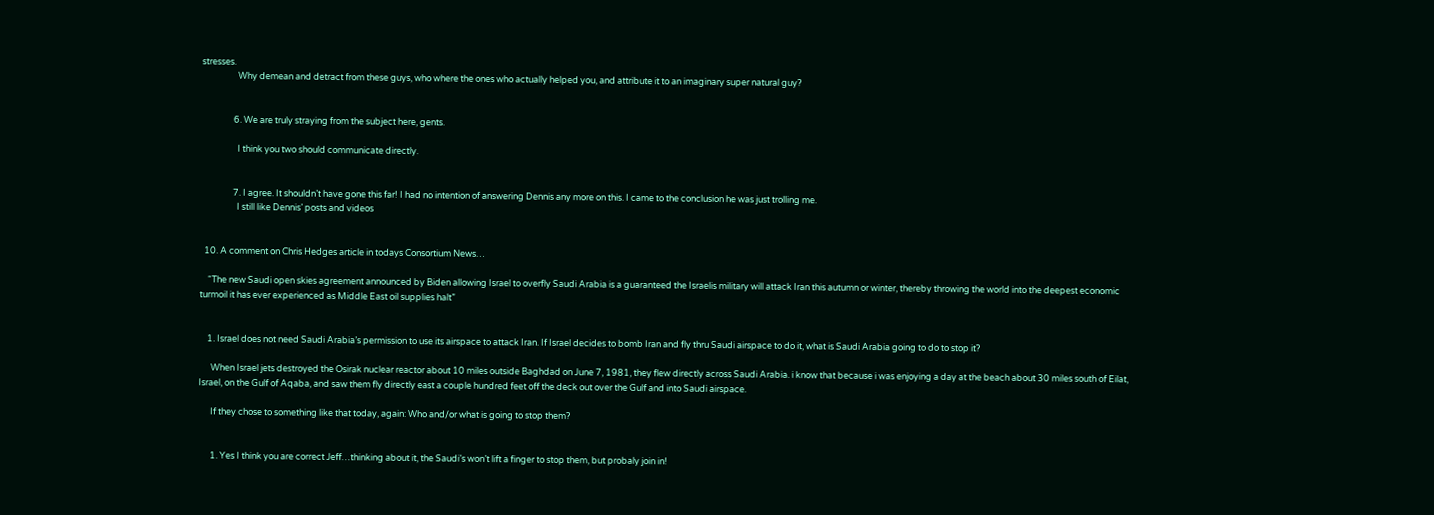stresses.
                  Why demean and detract from these guys, who where the ones who actually helped you, and attribute it to an imaginary super natural guy?


                6. We are truly straying from the subject here, gents.

                  I think you two should communicate directly.


                7. I agree. It shouldn’t have gone this far! I had no intention of answering Dennis any more on this. I came to the conclusion he was just trolling me.
                  I still like Dennis’ posts and videos


  10. A comment on Chris Hedges article in todays Consortium News…

    “The new Saudi open skies agreement announced by Biden allowing Israel to overfly Saudi Arabia is a guaranteed the Israelis military will attack Iran this autumn or winter, thereby throwing the world into the deepest economic turmoil it has ever experienced as Middle East oil supplies halt”


    1. Israel does not need Saudi Arabia’s permission to use its airspace to attack Iran. If Israel decides to bomb Iran and fly thru Saudi airspace to do it, what is Saudi Arabia going to do to stop it?

      When Israel jets destroyed the Osirak nuclear reactor about 10 miles outside Baghdad on June 7, 1981, they flew directly across Saudi Arabia. i know that because i was enjoying a day at the beach about 30 miles south of Eilat, Israel, on the Gulf of Aqaba, and saw them fly directly east a couple hundred feet off the deck out over the Gulf and into Saudi airspace.

      If they chose to something like that today, again: Who and/or what is going to stop them?


      1. Yes I think you are correct Jeff…thinking about it, the Saudi’s won’t lift a finger to stop them, but probaly join in!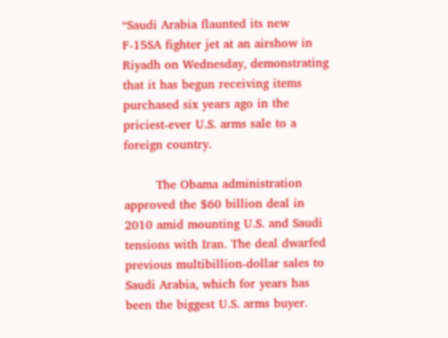“Saudi Arabia flaunted its new F-15SA fighter jet at an airshow in Riyadh on Wednesday, demonstrating that it has begun receiving items purchased six years ago in the priciest-ever U.S. arms sale to a foreign country.

        The Obama administration approved the $60 billion deal in 2010 amid mounting U.S. and Saudi tensions with Iran. The deal dwarfed previous multibillion-dollar sales to Saudi Arabia, which for years has been the biggest U.S. arms buyer.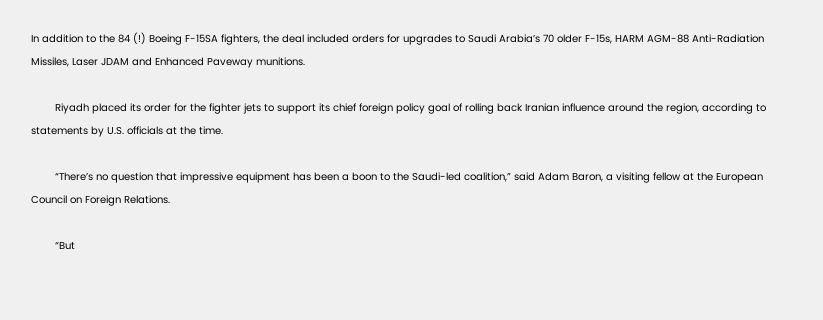In addition to the 84 (!) Boeing F-15SA fighters, the deal included orders for upgrades to Saudi Arabia’s 70 older F-15s, HARM AGM-88 Anti-Radiation Missiles, Laser JDAM and Enhanced Paveway munitions.

        Riyadh placed its order for the fighter jets to support its chief foreign policy goal of rolling back Iranian influence around the region, according to statements by U.S. officials at the time.

        “There’s no question that impressive equipment has been a boon to the Saudi-led coalition,” said Adam Baron, a visiting fellow at the European Council on Foreign Relations.

        “But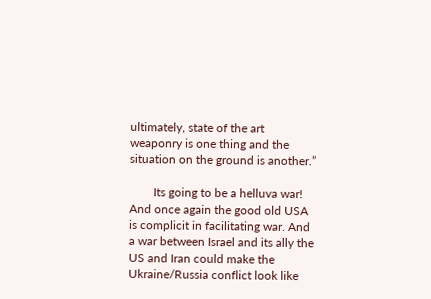ultimately, state of the art weaponry is one thing and the situation on the ground is another.”

        Its going to be a helluva war! And once again the good old USA is complicit in facilitating war. And a war between Israel and its ally the US and Iran could make the Ukraine/Russia conflict look like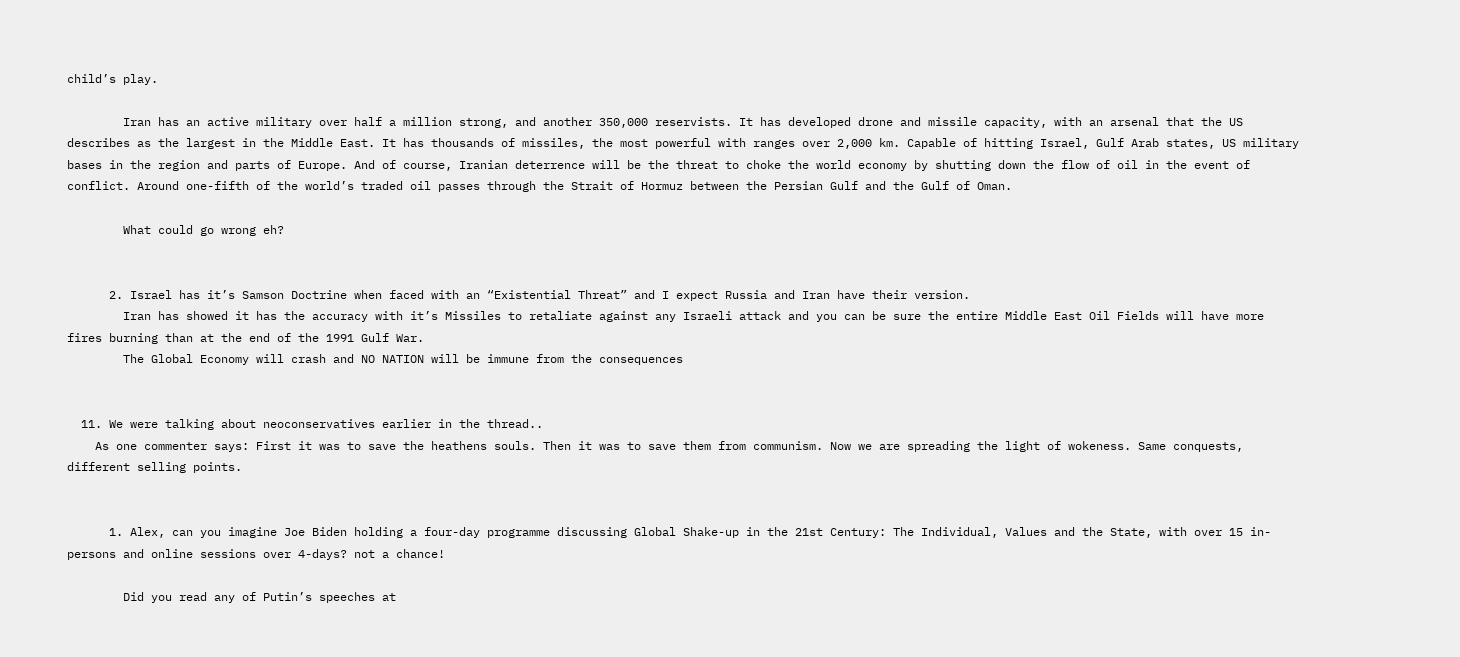child’s play.

        Iran has an active military over half a million strong, and another 350,000 reservists. It has developed drone and missile capacity, with an arsenal that the US describes as the largest in the Middle East. It has thousands of missiles, the most powerful with ranges over 2,000 km. Capable of hitting Israel, Gulf Arab states, US military bases in the region and parts of Europe. And of course, Iranian deterrence will be the threat to choke the world economy by shutting down the flow of oil in the event of conflict. Around one-fifth of the world’s traded oil passes through the Strait of Hormuz between the Persian Gulf and the Gulf of Oman.

        What could go wrong eh?


      2. Israel has it’s Samson Doctrine when faced with an “Existential Threat” and I expect Russia and Iran have their version.
        Iran has showed it has the accuracy with it’s Missiles to retaliate against any Israeli attack and you can be sure the entire Middle East Oil Fields will have more fires burning than at the end of the 1991 Gulf War.
        The Global Economy will crash and NO NATION will be immune from the consequences


  11. We were talking about neoconservatives earlier in the thread..
    As one commenter says: First it was to save the heathens souls. Then it was to save them from communism. Now we are spreading the light of wokeness. Same conquests, different selling points.


      1. Alex, can you imagine Joe Biden holding a four-day programme discussing Global Shake-up in the 21st Century: The Individual, Values and the State, with over 15 in-persons and online sessions over 4-days? not a chance!

        Did you read any of Putin’s speeches at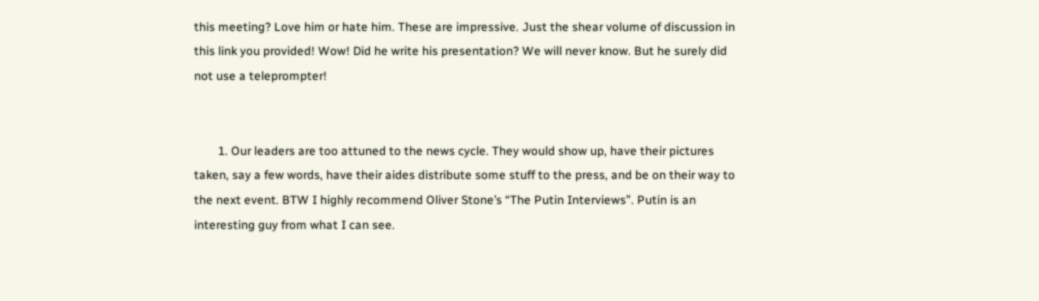this meeting? Love him or hate him. These are impressive. Just the shear volume of discussion in this link you provided! Wow! Did he write his presentation? We will never know. But he surely did not use a teleprompter!


        1. Our leaders are too attuned to the news cycle. They would show up, have their pictures taken, say a few words, have their aides distribute some stuff to the press, and be on their way to the next event. BTW I highly recommend Oliver Stone’s “The Putin Interviews”. Putin is an interesting guy from what I can see.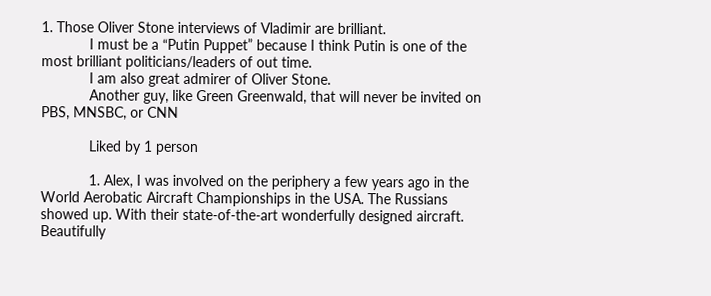1. Those Oliver Stone interviews of Vladimir are brilliant.
            I must be a “Putin Puppet” because I think Putin is one of the most brilliant politicians/leaders of out time.
            I am also great admirer of Oliver Stone.
            Another guy, like Green Greenwald, that will never be invited on PBS, MNSBC, or CNN

            Liked by 1 person

            1. Alex, I was involved on the periphery a few years ago in the World Aerobatic Aircraft Championships in the USA. The Russians showed up. With their state-of-the-art wonderfully designed aircraft. Beautifully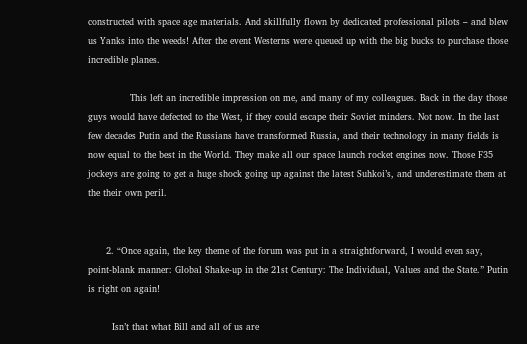constructed with space age materials. And skillfully flown by dedicated professional pilots – and blew us Yanks into the weeds! After the event Westerns were queued up with the big bucks to purchase those incredible planes.

              This left an incredible impression on me, and many of my colleagues. Back in the day those guys would have defected to the West, if they could escape their Soviet minders. Not now. In the last few decades Putin and the Russians have transformed Russia, and their technology in many fields is now equal to the best in the World. They make all our space launch rocket engines now. Those F35 jockeys are going to get a huge shock going up against the latest Suhkoi’s, and underestimate them at the their own peril.


      2. “Once again, the key theme of the forum was put in a straightforward, I would even say, point-blank manner: Global Shake-up in the 21st Century: The Individual, Values and the State.” Putin is right on again!

        Isn’t that what Bill and all of us are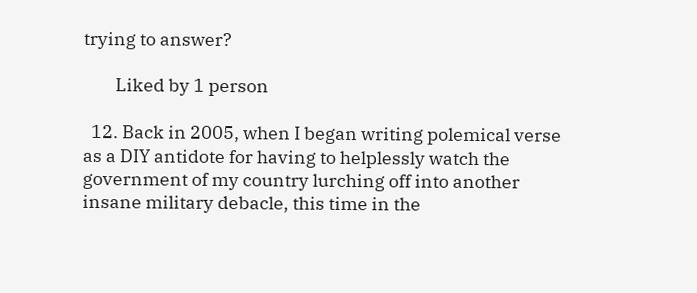trying to answer?

        Liked by 1 person

  12. Back in 2005, when I began writing polemical verse as a DIY antidote for having to helplessly watch the government of my country lurching off into another insane military debacle, this time in the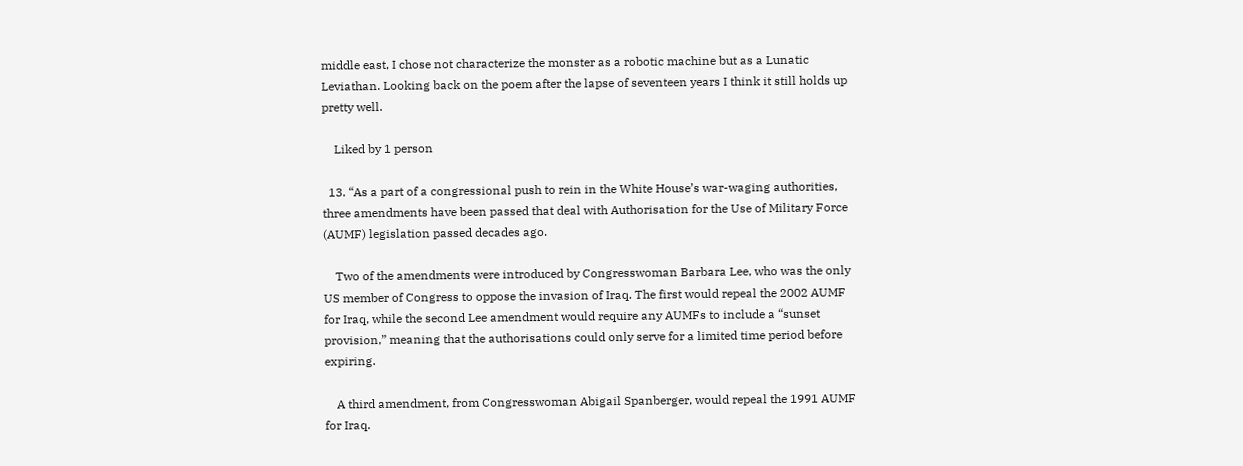middle east, I chose not characterize the monster as a robotic machine but as a Lunatic Leviathan. Looking back on the poem after the lapse of seventeen years I think it still holds up pretty well.

    Liked by 1 person

  13. “As a part of a congressional push to rein in the White House’s war-waging authorities, three amendments have been passed that deal with Authorisation for the Use of Military Force (AUMF) legislation passed decades ago.

    Two of the amendments were introduced by Congresswoman Barbara Lee, who was the only US member of Congress to oppose the invasion of Iraq. The first would repeal the 2002 AUMF for Iraq, while the second Lee amendment would require any AUMFs to include a “sunset provision,” meaning that the authorisations could only serve for a limited time period before expiring.

    A third amendment, from Congresswoman Abigail Spanberger, would repeal the 1991 AUMF for Iraq.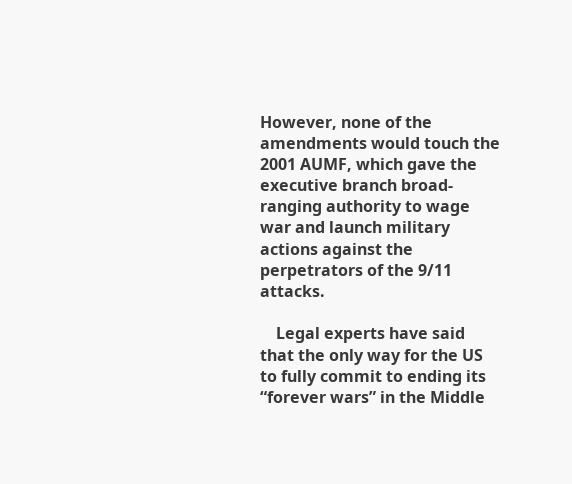However, none of the amendments would touch the 2001 AUMF, which gave the executive branch broad-ranging authority to wage war and launch military actions against the perpetrators of the 9/11 attacks.

    Legal experts have said that the only way for the US to fully commit to ending its “forever wars” in the Middle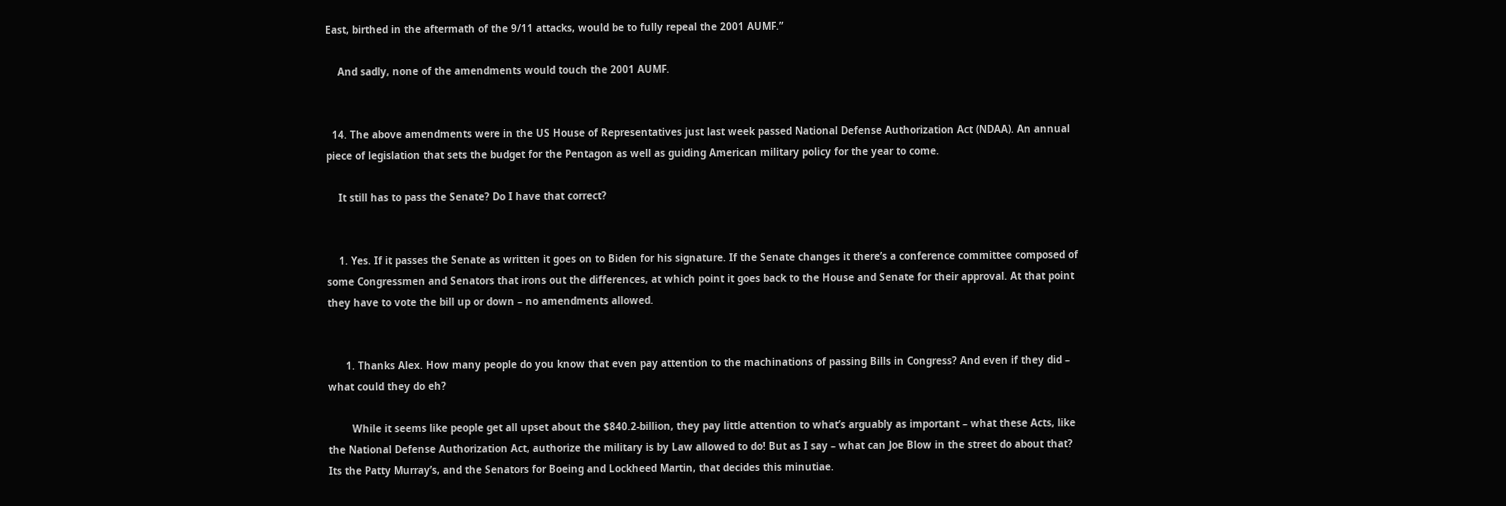East, birthed in the aftermath of the 9/11 attacks, would be to fully repeal the 2001 AUMF.”

    And sadly, none of the amendments would touch the 2001 AUMF.


  14. The above amendments were in the US House of Representatives just last week passed National Defense Authorization Act (NDAA). An annual piece of legislation that sets the budget for the Pentagon as well as guiding American military policy for the year to come.

    It still has to pass the Senate? Do I have that correct?


    1. Yes. If it passes the Senate as written it goes on to Biden for his signature. If the Senate changes it there’s a conference committee composed of some Congressmen and Senators that irons out the differences, at which point it goes back to the House and Senate for their approval. At that point they have to vote the bill up or down – no amendments allowed.


      1. Thanks Alex. How many people do you know that even pay attention to the machinations of passing Bills in Congress? And even if they did – what could they do eh?

        While it seems like people get all upset about the $840.2-billion, they pay little attention to what’s arguably as important – what these Acts, like the National Defense Authorization Act, authorize the military is by Law allowed to do! But as I say – what can Joe Blow in the street do about that? Its the Patty Murray’s, and the Senators for Boeing and Lockheed Martin, that decides this minutiae.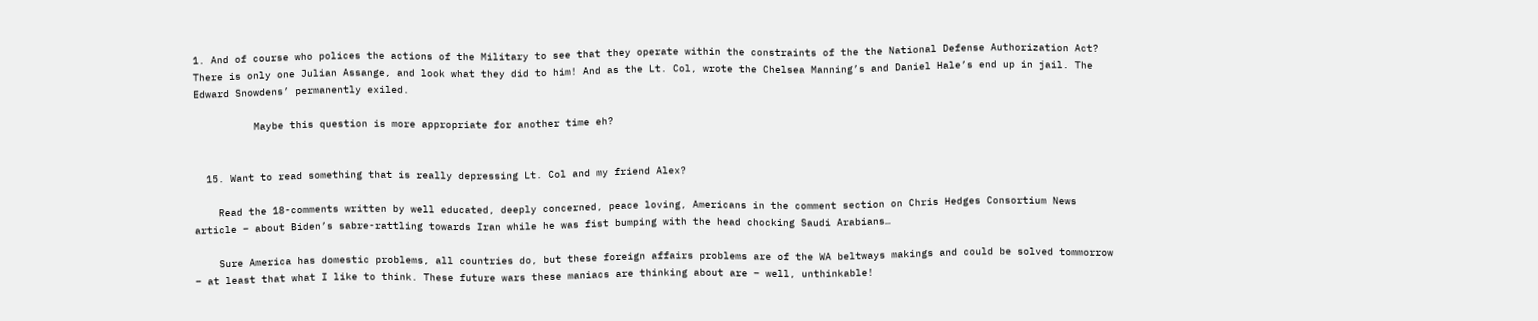1. And of course who polices the actions of the Military to see that they operate within the constraints of the the National Defense Authorization Act? There is only one Julian Assange, and look what they did to him! And as the Lt. Col, wrote the Chelsea Manning’s and Daniel Hale’s end up in jail. The Edward Snowdens’ permanently exiled.

          Maybe this question is more appropriate for another time eh?


  15. Want to read something that is really depressing Lt. Col and my friend Alex?

    Read the 18-comments written by well educated, deeply concerned, peace loving, Americans in the comment section on Chris Hedges Consortium News article – about Biden’s sabre-rattling towards Iran while he was fist bumping with the head chocking Saudi Arabians…

    Sure America has domestic problems, all countries do, but these foreign affairs problems are of the WA beltways makings and could be solved tommorrow – at least that what I like to think. These future wars these maniacs are thinking about are – well, unthinkable!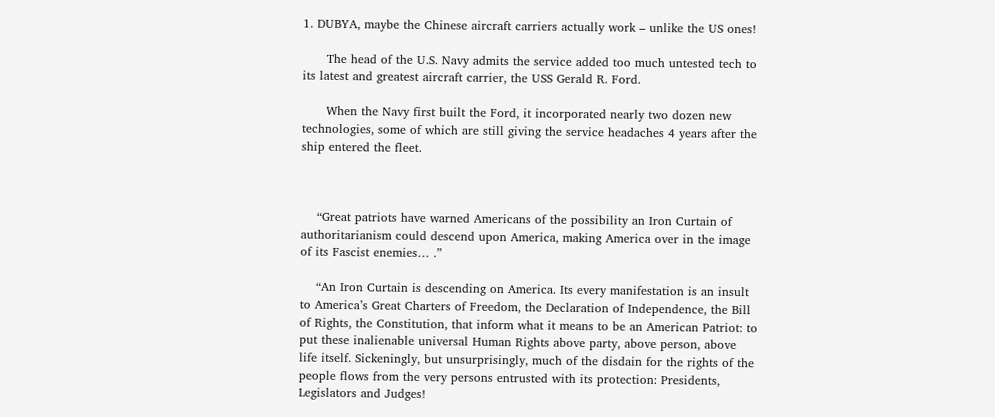1. DUBYA, maybe the Chinese aircraft carriers actually work – unlike the US ones!

      The head of the U.S. Navy admits the service added too much untested tech to its latest and greatest aircraft carrier, the USS Gerald R. Ford.

      When the Navy first built the Ford, it incorporated nearly two dozen new technologies, some of which are still giving the service headaches 4 years after the ship entered the fleet.



    “Great patriots have warned Americans of the possibility an Iron Curtain of authoritarianism could descend upon America, making America over in the image of its Fascist enemies… .”

    “An Iron Curtain is descending on America. Its every manifestation is an insult to America’s Great Charters of Freedom, the Declaration of Independence, the Bill of Rights, the Constitution, that inform what it means to be an American Patriot: to put these inalienable universal Human Rights above party, above person, above life itself. Sickeningly, but unsurprisingly, much of the disdain for the rights of the people flows from the very persons entrusted with its protection: Presidents, Legislators and Judges!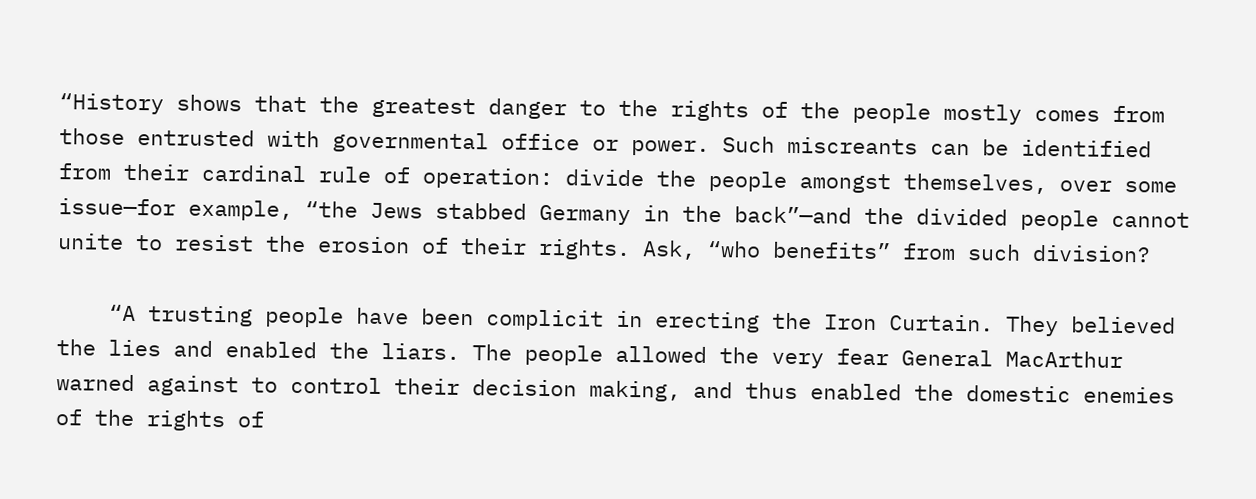“History shows that the greatest danger to the rights of the people mostly comes from those entrusted with governmental office or power. Such miscreants can be identified from their cardinal rule of operation: divide the people amongst themselves, over some issue—for example, “the Jews stabbed Germany in the back”—and the divided people cannot unite to resist the erosion of their rights. Ask, “who benefits” from such division?

    “A trusting people have been complicit in erecting the Iron Curtain. They believed the lies and enabled the liars. The people allowed the very fear General MacArthur warned against to control their decision making, and thus enabled the domestic enemies of the rights of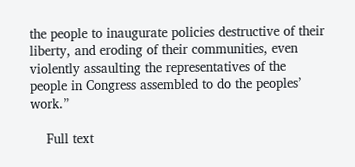the people to inaugurate policies destructive of their liberty, and eroding of their communities, even violently assaulting the representatives of the people in Congress assembled to do the peoples’ work.”

    Full text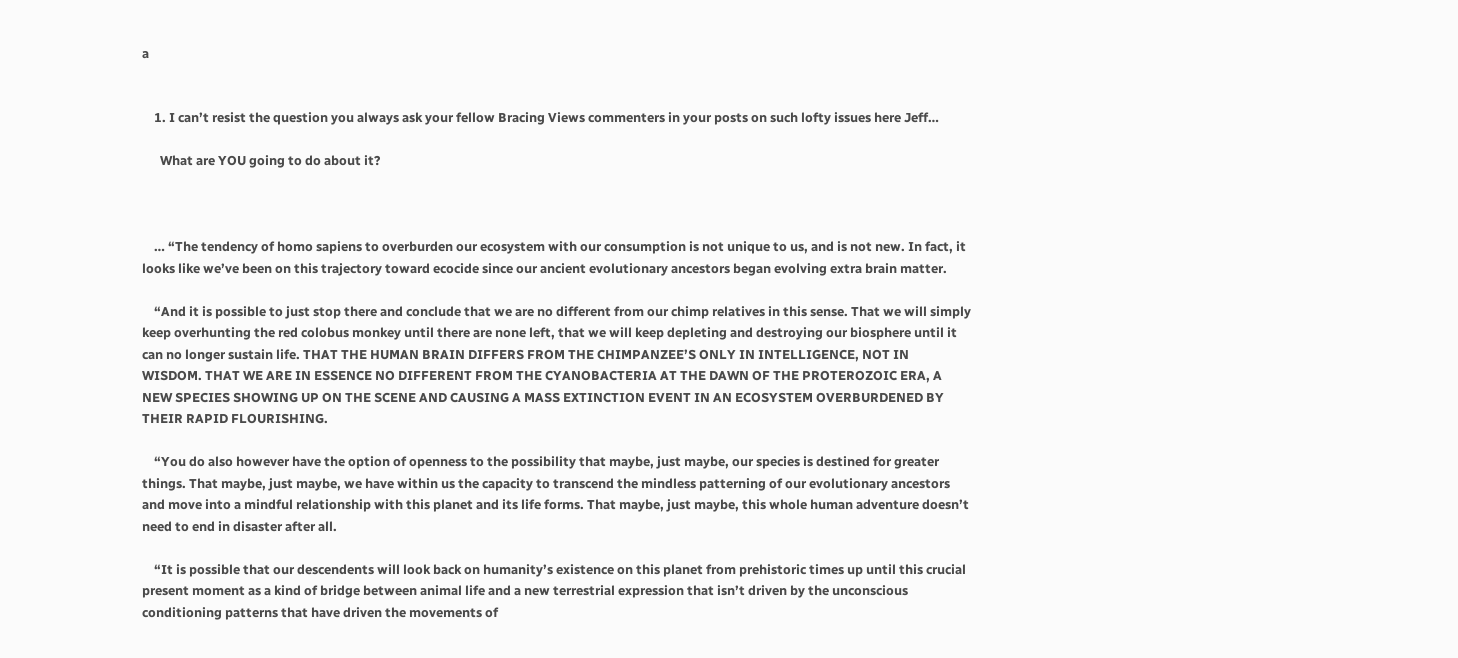a


    1. I can’t resist the question you always ask your fellow Bracing Views commenters in your posts on such lofty issues here Jeff…

      What are YOU going to do about it?



    … “The tendency of homo sapiens to overburden our ecosystem with our consumption is not unique to us, and is not new. In fact, it looks like we’ve been on this trajectory toward ecocide since our ancient evolutionary ancestors began evolving extra brain matter.

    “And it is possible to just stop there and conclude that we are no different from our chimp relatives in this sense. That we will simply keep overhunting the red colobus monkey until there are none left, that we will keep depleting and destroying our biosphere until it can no longer sustain life. THAT THE HUMAN BRAIN DIFFERS FROM THE CHIMPANZEE’S ONLY IN INTELLIGENCE, NOT IN WISDOM. THAT WE ARE IN ESSENCE NO DIFFERENT FROM THE CYANOBACTERIA AT THE DAWN OF THE PROTEROZOIC ERA, A NEW SPECIES SHOWING UP ON THE SCENE AND CAUSING A MASS EXTINCTION EVENT IN AN ECOSYSTEM OVERBURDENED BY THEIR RAPID FLOURISHING.

    “You do also however have the option of openness to the possibility that maybe, just maybe, our species is destined for greater things. That maybe, just maybe, we have within us the capacity to transcend the mindless patterning of our evolutionary ancestors and move into a mindful relationship with this planet and its life forms. That maybe, just maybe, this whole human adventure doesn’t need to end in disaster after all.

    “It is possible that our descendents will look back on humanity’s existence on this planet from prehistoric times up until this crucial present moment as a kind of bridge between animal life and a new terrestrial expression that isn’t driven by the unconscious conditioning patterns that have driven the movements of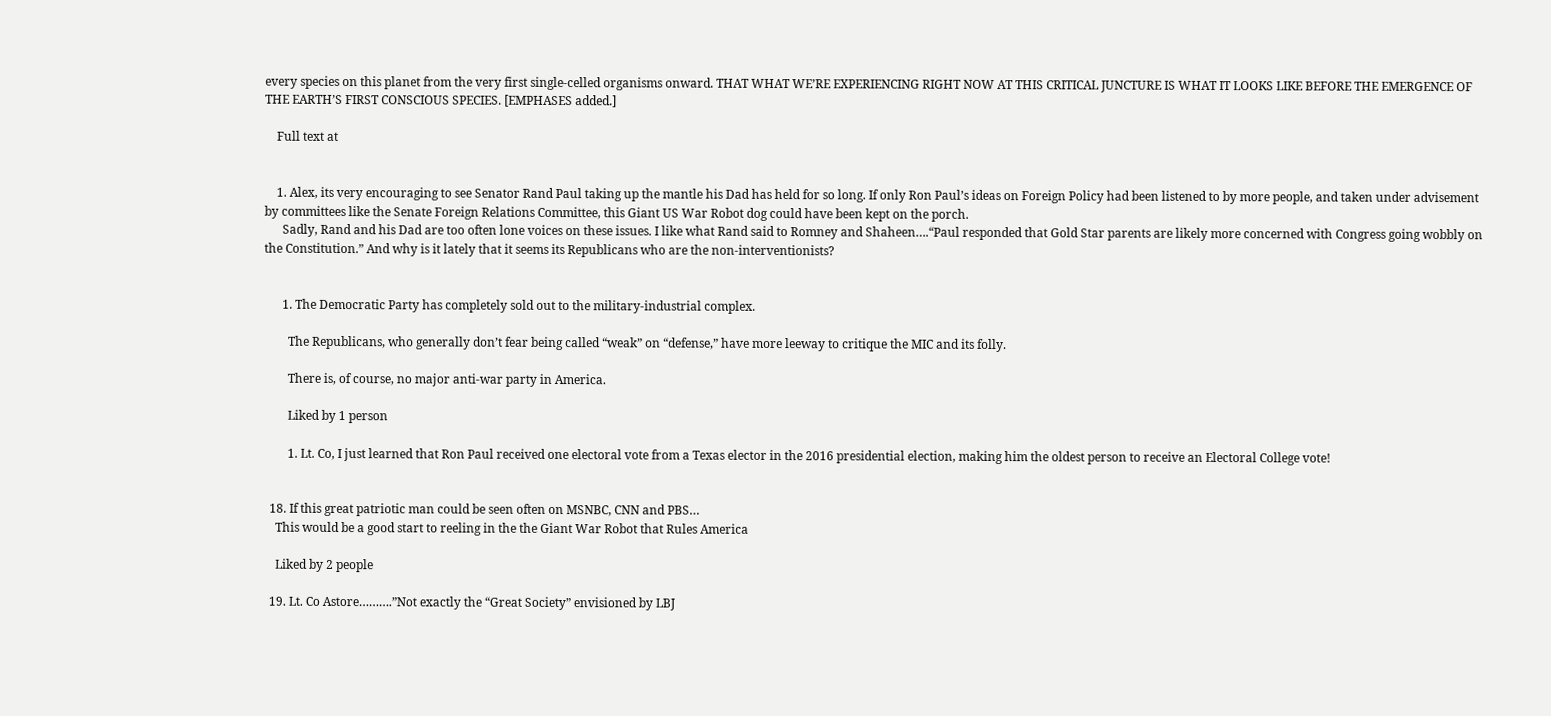every species on this planet from the very first single-celled organisms onward. THAT WHAT WE’RE EXPERIENCING RIGHT NOW AT THIS CRITICAL JUNCTURE IS WHAT IT LOOKS LIKE BEFORE THE EMERGENCE OF THE EARTH’S FIRST CONSCIOUS SPECIES. [EMPHASES added.]

    Full text at


    1. Alex, its very encouraging to see Senator Rand Paul taking up the mantle his Dad has held for so long. If only Ron Paul’s ideas on Foreign Policy had been listened to by more people, and taken under advisement by committees like the Senate Foreign Relations Committee, this Giant US War Robot dog could have been kept on the porch.
      Sadly, Rand and his Dad are too often lone voices on these issues. I like what Rand said to Romney and Shaheen….“Paul responded that Gold Star parents are likely more concerned with Congress going wobbly on the Constitution.” And why is it lately that it seems its Republicans who are the non-interventionists?


      1. The Democratic Party has completely sold out to the military-industrial complex.

        The Republicans, who generally don’t fear being called “weak” on “defense,” have more leeway to critique the MIC and its folly.

        There is, of course, no major anti-war party in America.

        Liked by 1 person

        1. Lt. Co, I just learned that Ron Paul received one electoral vote from a Texas elector in the 2016 presidential election, making him the oldest person to receive an Electoral College vote!


  18. If this great patriotic man could be seen often on MSNBC, CNN and PBS…
    This would be a good start to reeling in the the Giant War Robot that Rules America

    Liked by 2 people

  19. Lt. Co Astore……….”Not exactly the “Great Society” envisioned by LBJ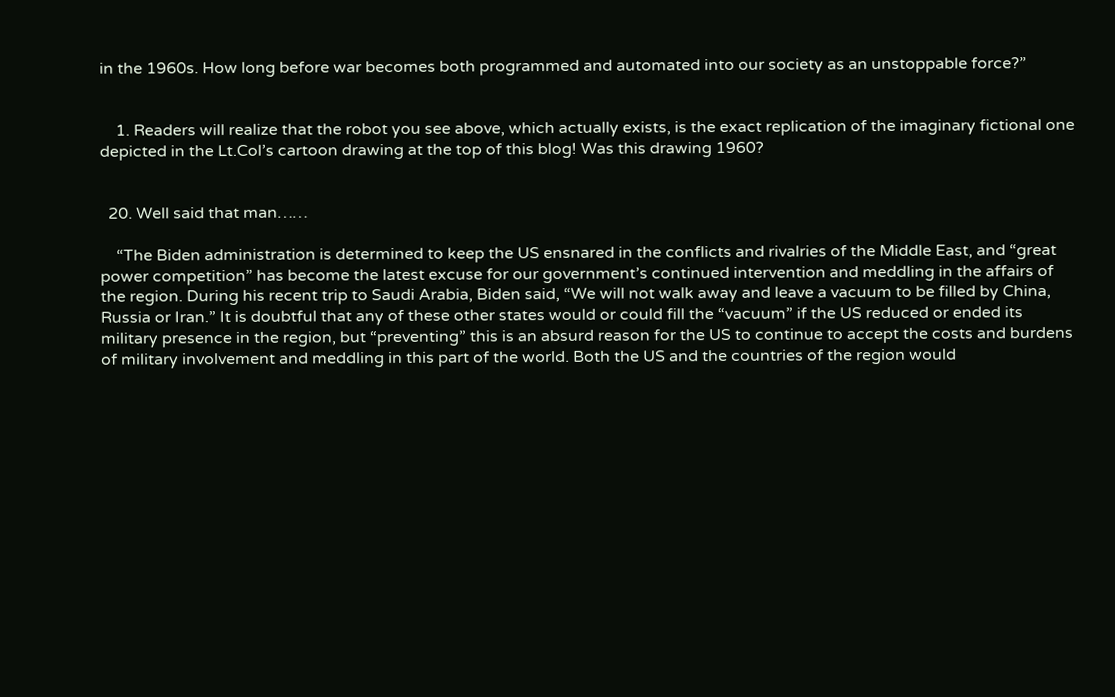in the 1960s. How long before war becomes both programmed and automated into our society as an unstoppable force?”


    1. Readers will realize that the robot you see above, which actually exists, is the exact replication of the imaginary fictional one depicted in the Lt.Col’s cartoon drawing at the top of this blog! Was this drawing 1960?


  20. Well said that man……

    “The Biden administration is determined to keep the US ensnared in the conflicts and rivalries of the Middle East, and “great power competition” has become the latest excuse for our government’s continued intervention and meddling in the affairs of the region. During his recent trip to Saudi Arabia, Biden said, “We will not walk away and leave a vacuum to be filled by China, Russia or Iran.” It is doubtful that any of these other states would or could fill the “vacuum” if the US reduced or ended its military presence in the region, but “preventing” this is an absurd reason for the US to continue to accept the costs and burdens of military involvement and meddling in this part of the world. Both the US and the countries of the region would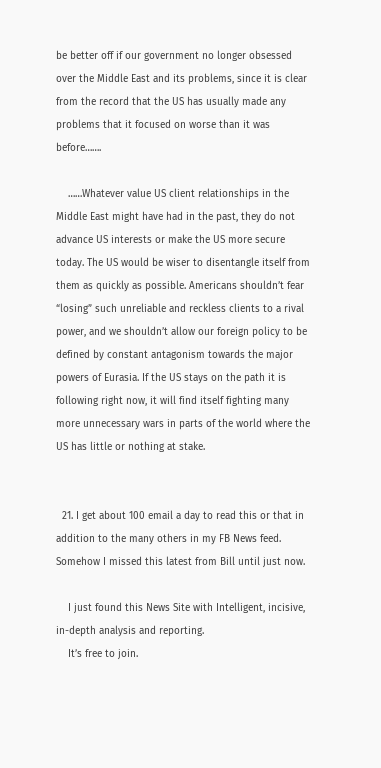be better off if our government no longer obsessed over the Middle East and its problems, since it is clear from the record that the US has usually made any problems that it focused on worse than it was before…….

    ……Whatever value US client relationships in the Middle East might have had in the past, they do not advance US interests or make the US more secure today. The US would be wiser to disentangle itself from them as quickly as possible. Americans shouldn’t fear “losing” such unreliable and reckless clients to a rival power, and we shouldn’t allow our foreign policy to be defined by constant antagonism towards the major powers of Eurasia. If the US stays on the path it is following right now, it will find itself fighting many more unnecessary wars in parts of the world where the US has little or nothing at stake.


  21. I get about 100 email a day to read this or that in addition to the many others in my FB News feed. Somehow I missed this latest from Bill until just now.

    I just found this News Site with Intelligent, incisive, in-depth analysis and reporting.
    It’s free to join.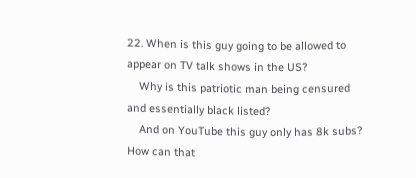22. When is this guy going to be allowed to appear on TV talk shows in the US?
    Why is this patriotic man being censured and essentially black listed?
    And on YouTube this guy only has 8k subs? How can that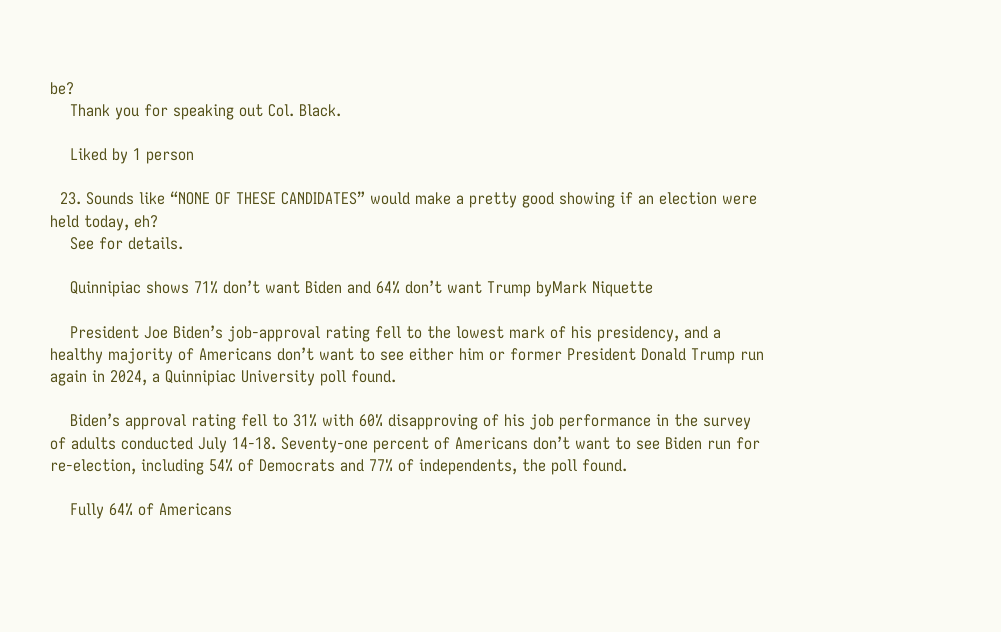be?
    Thank you for speaking out Col. Black.

    Liked by 1 person

  23. Sounds like “NONE OF THESE CANDIDATES” would make a pretty good showing if an election were held today, eh?
    See for details.

    Quinnipiac shows 71% don’t want Biden and 64% don’t want Trump byMark Niquette

    President Joe Biden’s job-approval rating fell to the lowest mark of his presidency, and a healthy majority of Americans don’t want to see either him or former President Donald Trump run again in 2024, a Quinnipiac University poll found.

    Biden’s approval rating fell to 31% with 60% disapproving of his job performance in the survey of adults conducted July 14-18. Seventy-one percent of Americans don’t want to see Biden run for re-election, including 54% of Democrats and 77% of independents, the poll found.

    Fully 64% of Americans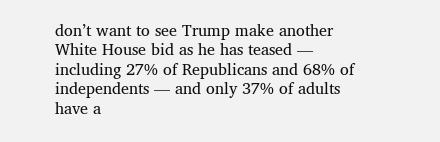don’t want to see Trump make another White House bid as he has teased — including 27% of Republicans and 68% of independents — and only 37% of adults have a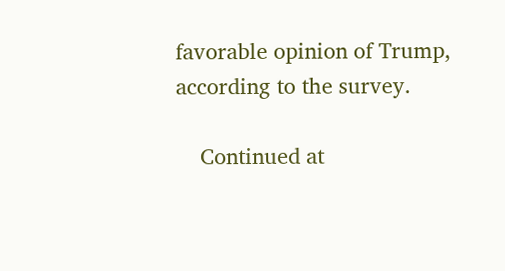favorable opinion of Trump, according to the survey.

    Continued at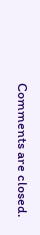Comments are closed.